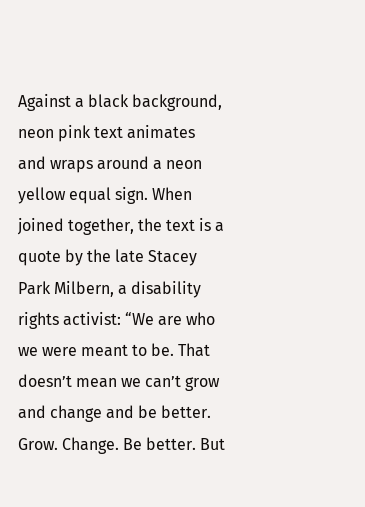Against a black background, neon pink text animates and wraps around a neon yellow equal sign. When joined together, the text is a quote by the late Stacey Park Milbern, a disability rights activist: “We are who we were meant to be. That doesn’t mean we can’t grow and change and be better. Grow. Change. Be better. But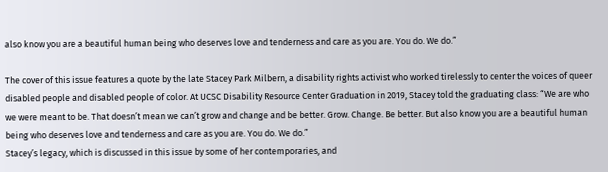also know you are a beautiful human being who deserves love and tenderness and care as you are. You do. We do.”

The cover of this issue features a quote by the late Stacey Park Milbern, a disability rights activist who worked tirelessly to center the voices of queer disabled people and disabled people of color. At UCSC Disability Resource Center Graduation in 2019, Stacey told the graduating class: “We are who we were meant to be. That doesn’t mean we can’t grow and change and be better. Grow. Change. Be better. But also know you are a beautiful human being who deserves love and tenderness and care as you are. You do. We do.”
Stacey’s legacy, which is discussed in this issue by some of her contemporaries, and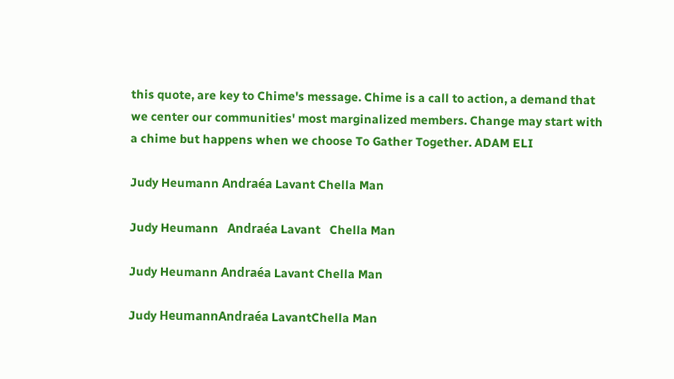this quote, are key to Chime's message. Chime is a call to action, a demand that we center our communities' most marginalized members. Change may start with a chime but happens when we choose To Gather Together. ADAM ELI

Judy Heumann Andraéa Lavant Chella Man

Judy Heumann   Andraéa Lavant   Chella Man

Judy Heumann Andraéa Lavant Chella Man

Judy HeumannAndraéa LavantChella Man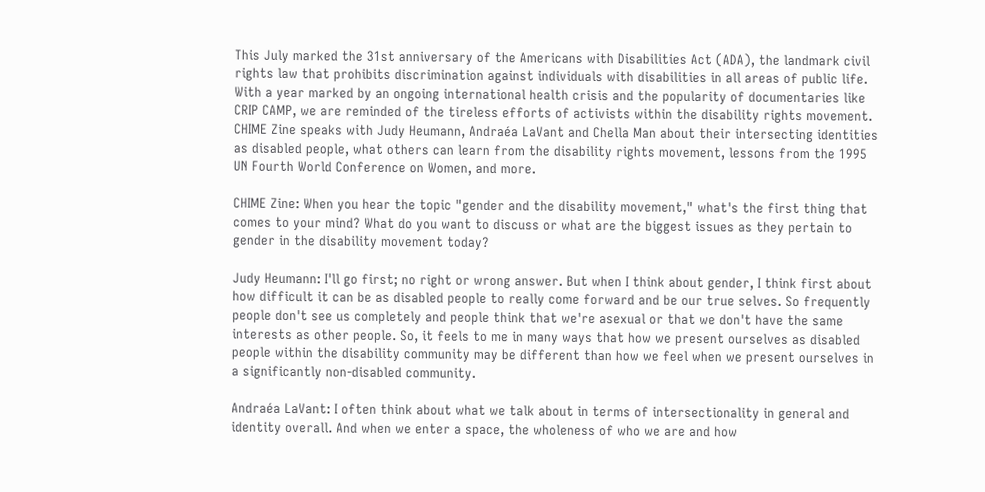This July marked the 31st anniversary of the Americans with Disabilities Act (ADA), the landmark civil rights law that prohibits discrimination against individuals with disabilities in all areas of public life. With a year marked by an ongoing international health crisis and the popularity of documentaries like CRIP CAMP, we are reminded of the tireless efforts of activists within the disability rights movement. CHIME Zine speaks with Judy Heumann, Andraéa LaVant and Chella Man about their intersecting identities as disabled people, what others can learn from the disability rights movement, lessons from the 1995 UN Fourth World Conference on Women, and more.

CHIME Zine: When you hear the topic "gender and the disability movement," what's the first thing that comes to your mind? What do you want to discuss or what are the biggest issues as they pertain to gender in the disability movement today?

Judy Heumann: I'll go first; no right or wrong answer. But when I think about gender, I think first about how difficult it can be as disabled people to really come forward and be our true selves. So frequently people don't see us completely and people think that we're asexual or that we don't have the same interests as other people. So, it feels to me in many ways that how we present ourselves as disabled people within the disability community may be different than how we feel when we present ourselves in a significantly non-disabled community.

Andraéa LaVant: I often think about what we talk about in terms of intersectionality in general and identity overall. And when we enter a space, the wholeness of who we are and how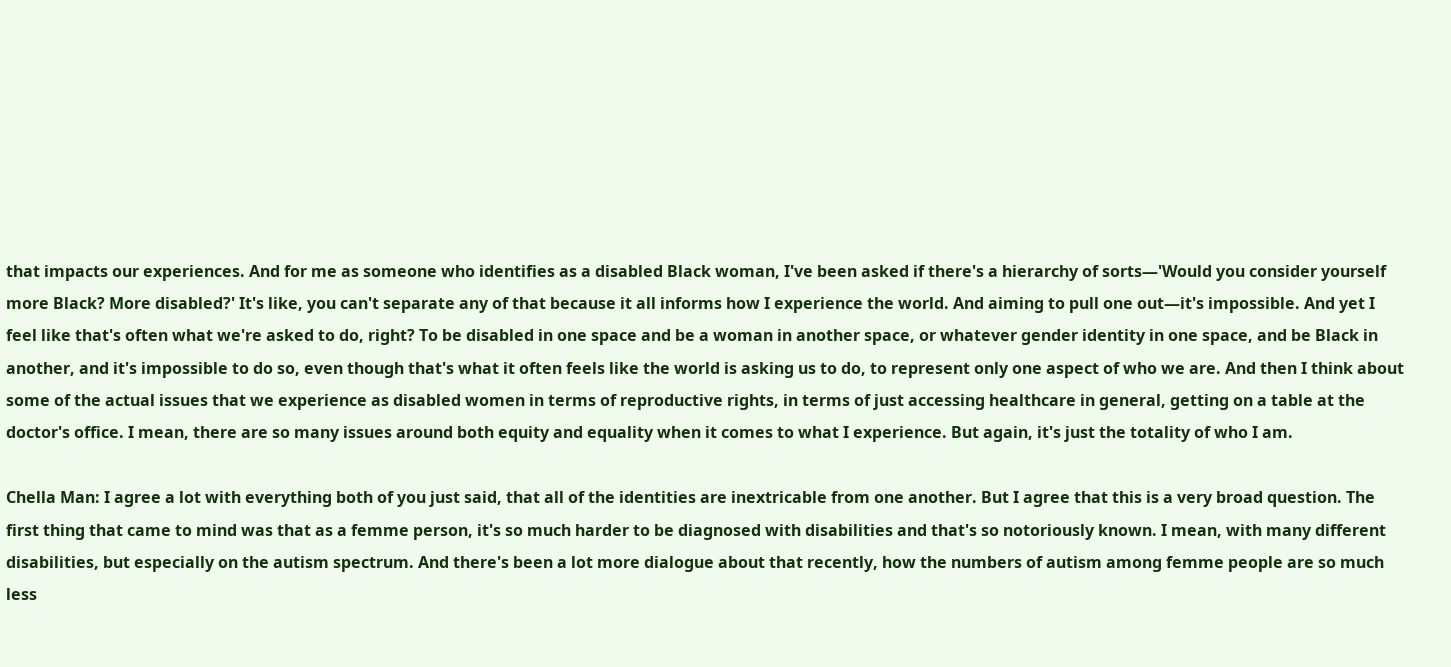that impacts our experiences. And for me as someone who identifies as a disabled Black woman, I've been asked if there's a hierarchy of sorts—'Would you consider yourself more Black? More disabled?' It's like, you can't separate any of that because it all informs how I experience the world. And aiming to pull one out—it's impossible. And yet I feel like that's often what we're asked to do, right? To be disabled in one space and be a woman in another space, or whatever gender identity in one space, and be Black in another, and it's impossible to do so, even though that's what it often feels like the world is asking us to do, to represent only one aspect of who we are. And then I think about some of the actual issues that we experience as disabled women in terms of reproductive rights, in terms of just accessing healthcare in general, getting on a table at the doctor's office. I mean, there are so many issues around both equity and equality when it comes to what I experience. But again, it's just the totality of who I am.

Chella Man: I agree a lot with everything both of you just said, that all of the identities are inextricable from one another. But I agree that this is a very broad question. The first thing that came to mind was that as a femme person, it's so much harder to be diagnosed with disabilities and that's so notoriously known. I mean, with many different disabilities, but especially on the autism spectrum. And there's been a lot more dialogue about that recently, how the numbers of autism among femme people are so much less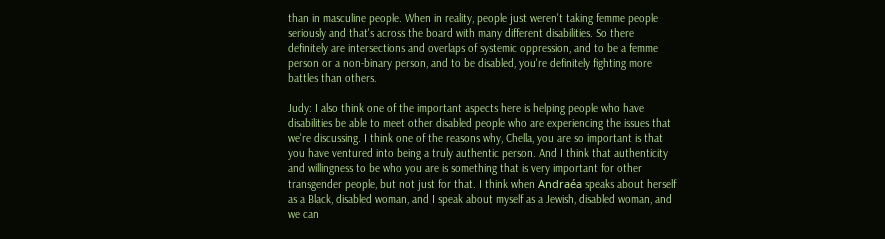than in masculine people. When in reality, people just weren't taking femme people seriously and that's across the board with many different disabilities. So there definitely are intersections and overlaps of systemic oppression, and to be a femme person or a non-binary person, and to be disabled, you're definitely fighting more battles than others.

Judy: I also think one of the important aspects here is helping people who have disabilities be able to meet other disabled people who are experiencing the issues that we're discussing. I think one of the reasons why, Chella, you are so important is that you have ventured into being a truly authentic person. And I think that authenticity and willingness to be who you are is something that is very important for other transgender people, but not just for that. I think when Andraéa speaks about herself as a Black, disabled woman, and I speak about myself as a Jewish, disabled woman, and we can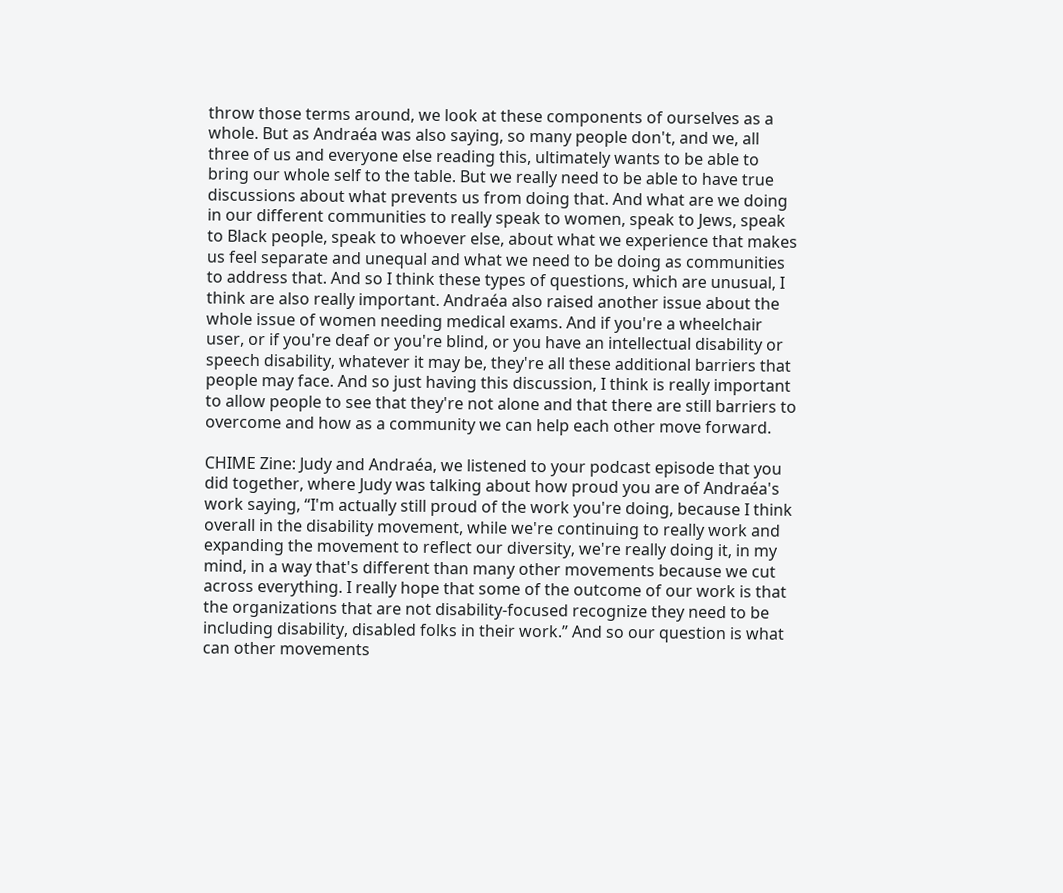throw those terms around, we look at these components of ourselves as a whole. But as Andraéa was also saying, so many people don't, and we, all three of us and everyone else reading this, ultimately wants to be able to bring our whole self to the table. But we really need to be able to have true discussions about what prevents us from doing that. And what are we doing in our different communities to really speak to women, speak to Jews, speak to Black people, speak to whoever else, about what we experience that makes us feel separate and unequal and what we need to be doing as communities to address that. And so I think these types of questions, which are unusual, I think are also really important. Andraéa also raised another issue about the whole issue of women needing medical exams. And if you're a wheelchair user, or if you're deaf or you're blind, or you have an intellectual disability or speech disability, whatever it may be, they're all these additional barriers that people may face. And so just having this discussion, I think is really important to allow people to see that they're not alone and that there are still barriers to overcome and how as a community we can help each other move forward.

CHIME Zine: Judy and Andraéa, we listened to your podcast episode that you did together, where Judy was talking about how proud you are of Andraéa's work saying, “I'm actually still proud of the work you're doing, because I think overall in the disability movement, while we're continuing to really work and expanding the movement to reflect our diversity, we're really doing it, in my mind, in a way that's different than many other movements because we cut across everything. I really hope that some of the outcome of our work is that the organizations that are not disability-focused recognize they need to be including disability, disabled folks in their work.” And so our question is what can other movements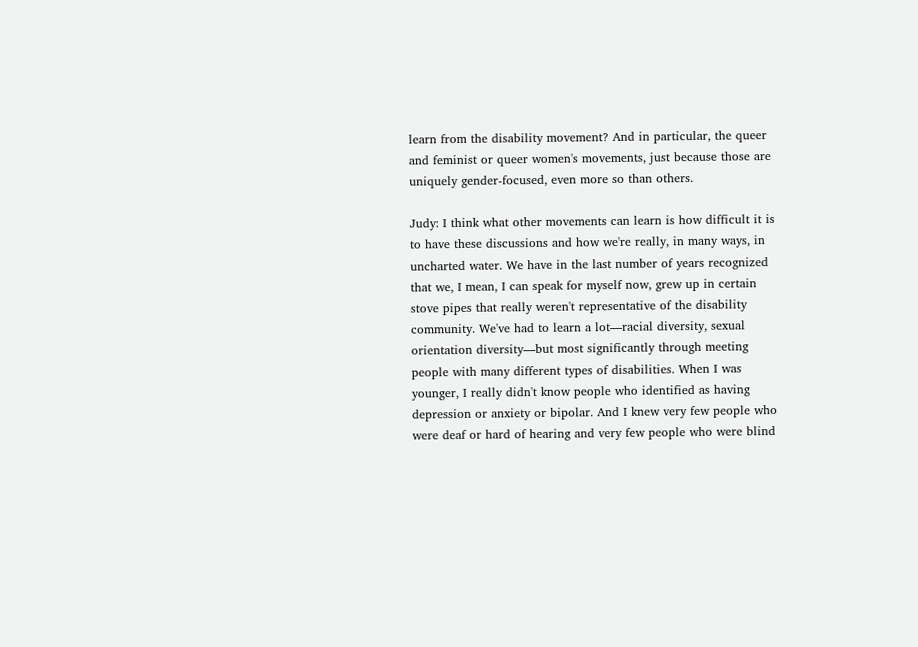learn from the disability movement? And in particular, the queer and feminist or queer women's movements, just because those are uniquely gender-focused, even more so than others.

Judy: I think what other movements can learn is how difficult it is to have these discussions and how we're really, in many ways, in uncharted water. We have in the last number of years recognized that we, I mean, I can speak for myself now, grew up in certain stove pipes that really weren't representative of the disability community. We've had to learn a lot—racial diversity, sexual orientation diversity—but most significantly through meeting people with many different types of disabilities. When I was younger, I really didn't know people who identified as having depression or anxiety or bipolar. And I knew very few people who were deaf or hard of hearing and very few people who were blind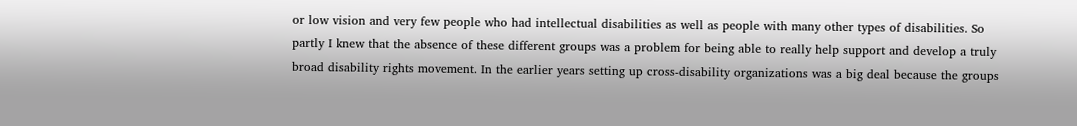or low vision and very few people who had intellectual disabilities as well as people with many other types of disabilities. So partly I knew that the absence of these different groups was a problem for being able to really help support and develop a truly broad disability rights movement. In the earlier years setting up cross-disability organizations was a big deal because the groups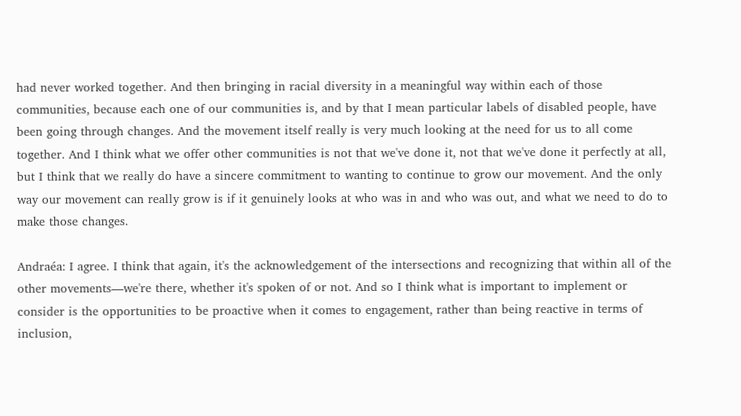had never worked together. And then bringing in racial diversity in a meaningful way within each of those communities, because each one of our communities is, and by that I mean particular labels of disabled people, have been going through changes. And the movement itself really is very much looking at the need for us to all come together. And I think what we offer other communities is not that we've done it, not that we've done it perfectly at all, but I think that we really do have a sincere commitment to wanting to continue to grow our movement. And the only way our movement can really grow is if it genuinely looks at who was in and who was out, and what we need to do to make those changes.

Andraéa: I agree. I think that again, it's the acknowledgement of the intersections and recognizing that within all of the other movements—we're there, whether it's spoken of or not. And so I think what is important to implement or consider is the opportunities to be proactive when it comes to engagement, rather than being reactive in terms of inclusion,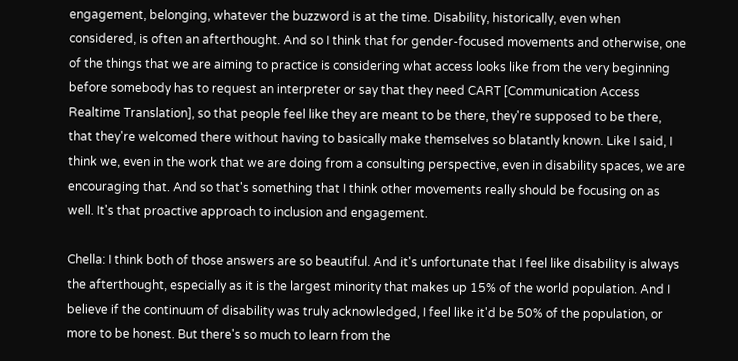engagement, belonging, whatever the buzzword is at the time. Disability, historically, even when considered, is often an afterthought. And so I think that for gender-focused movements and otherwise, one of the things that we are aiming to practice is considering what access looks like from the very beginning before somebody has to request an interpreter or say that they need CART [Communication Access Realtime Translation], so that people feel like they are meant to be there, they're supposed to be there, that they're welcomed there without having to basically make themselves so blatantly known. Like I said, I think we, even in the work that we are doing from a consulting perspective, even in disability spaces, we are encouraging that. And so that's something that I think other movements really should be focusing on as well. It's that proactive approach to inclusion and engagement.

Chella: I think both of those answers are so beautiful. And it's unfortunate that I feel like disability is always the afterthought, especially as it is the largest minority that makes up 15% of the world population. And I believe if the continuum of disability was truly acknowledged, I feel like it'd be 50% of the population, or more to be honest. But there's so much to learn from the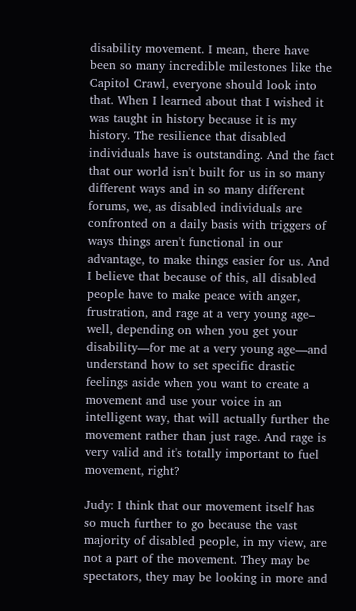disability movement. I mean, there have been so many incredible milestones like the Capitol Crawl, everyone should look into that. When I learned about that I wished it was taught in history because it is my history. The resilience that disabled individuals have is outstanding. And the fact that our world isn't built for us in so many different ways and in so many different forums, we, as disabled individuals are confronted on a daily basis with triggers of ways things aren't functional in our advantage, to make things easier for us. And I believe that because of this, all disabled people have to make peace with anger, frustration, and rage at a very young age– well, depending on when you get your disability—for me at a very young age—and understand how to set specific drastic feelings aside when you want to create a movement and use your voice in an intelligent way, that will actually further the movement rather than just rage. And rage is very valid and it's totally important to fuel movement, right?

Judy: I think that our movement itself has so much further to go because the vast majority of disabled people, in my view, are not a part of the movement. They may be spectators, they may be looking in more and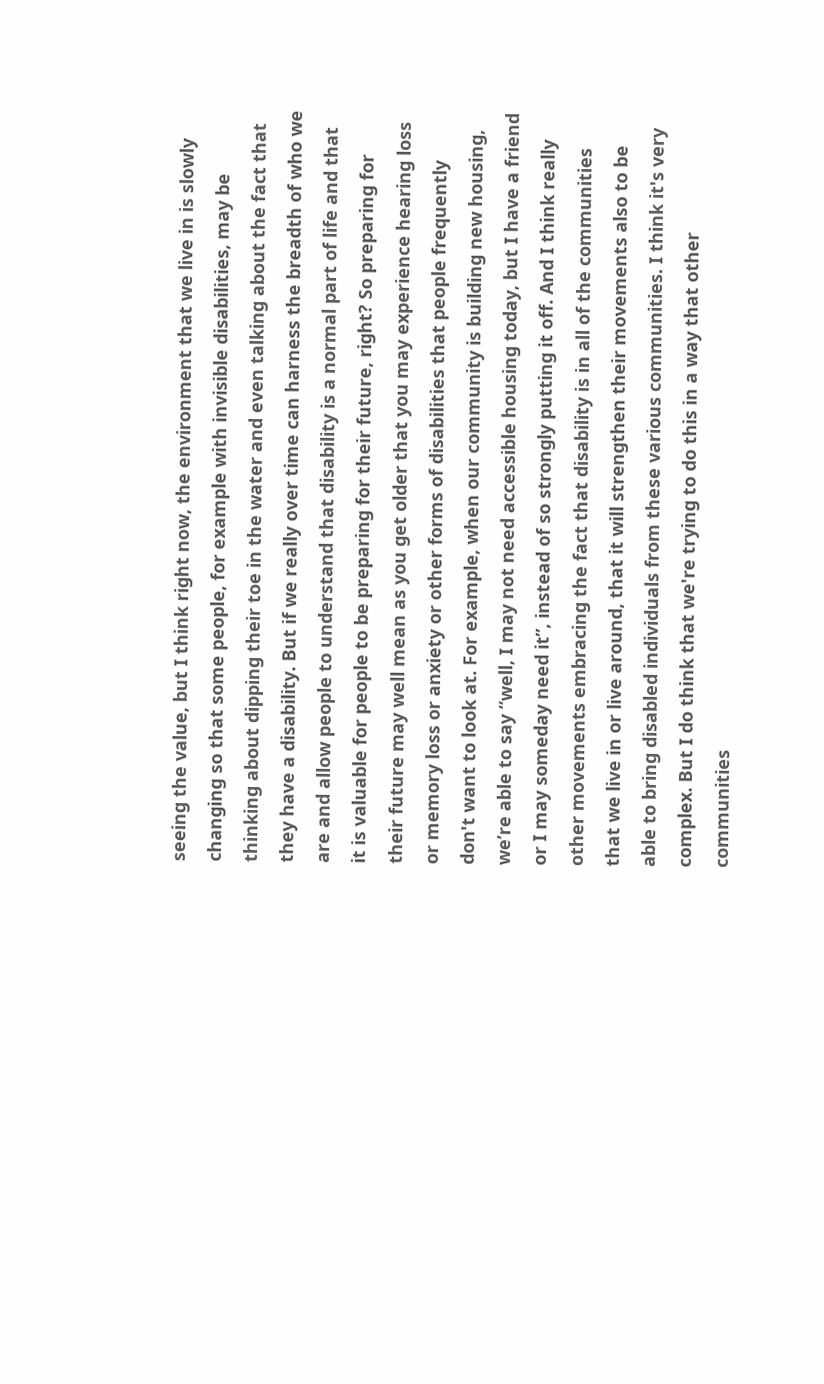seeing the value, but I think right now, the environment that we live in is slowly changing so that some people, for example with invisible disabilities, may be thinking about dipping their toe in the water and even talking about the fact that they have a disability. But if we really over time can harness the breadth of who we are and allow people to understand that disability is a normal part of life and that it is valuable for people to be preparing for their future, right? So preparing for their future may well mean as you get older that you may experience hearing loss or memory loss or anxiety or other forms of disabilities that people frequently don't want to look at. For example, when our community is building new housing, we’re able to say “well, I may not need accessible housing today, but I have a friend or I may someday need it”, instead of so strongly putting it off. And I think really other movements embracing the fact that disability is in all of the communities that we live in or live around, that it will strengthen their movements also to be able to bring disabled individuals from these various communities. I think it's very complex. But I do think that we're trying to do this in a way that other communities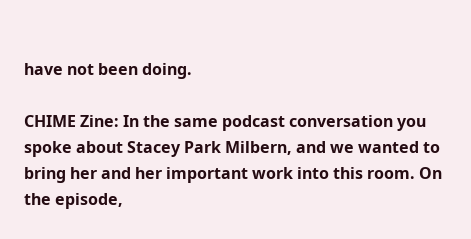have not been doing.

CHIME Zine: In the same podcast conversation you spoke about Stacey Park Milbern, and we wanted to bring her and her important work into this room. On the episode,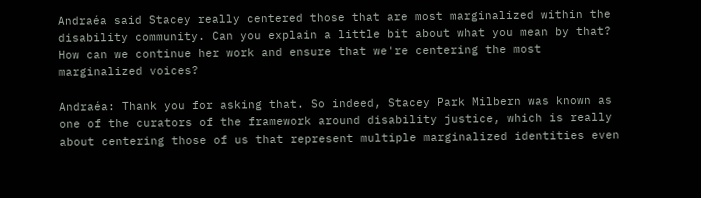Andraéa said Stacey really centered those that are most marginalized within the disability community. Can you explain a little bit about what you mean by that? How can we continue her work and ensure that we're centering the most marginalized voices?

Andraéa: Thank you for asking that. So indeed, Stacey Park Milbern was known as one of the curators of the framework around disability justice, which is really about centering those of us that represent multiple marginalized identities even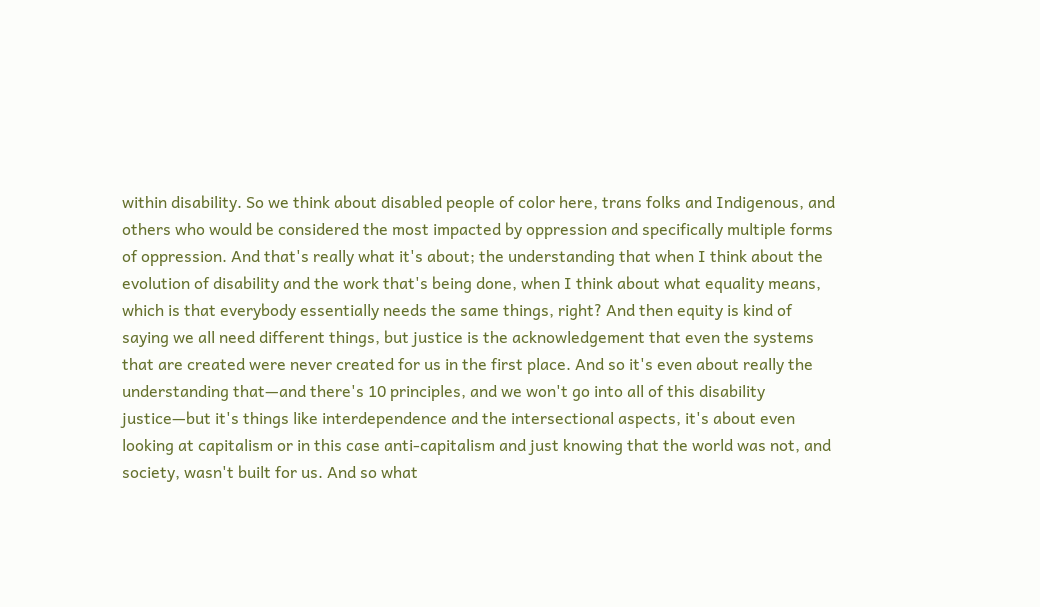within disability. So we think about disabled people of color here, trans folks and Indigenous, and others who would be considered the most impacted by oppression and specifically multiple forms of oppression. And that's really what it's about; the understanding that when I think about the evolution of disability and the work that's being done, when I think about what equality means, which is that everybody essentially needs the same things, right? And then equity is kind of saying we all need different things, but justice is the acknowledgement that even the systems that are created were never created for us in the first place. And so it's even about really the understanding that—and there's 10 principles, and we won't go into all of this disability justice—but it's things like interdependence and the intersectional aspects, it's about even looking at capitalism or in this case anti-capitalism and just knowing that the world was not, and society, wasn't built for us. And so what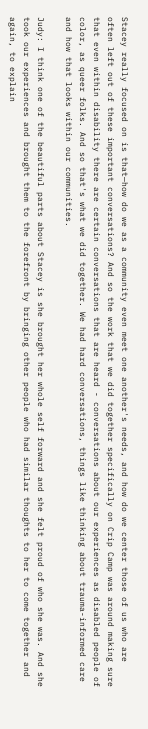Stacey really focused on is that—how do we as a community even meet one another's needs, and how do we center those of us who are often left out of these important conversations? And so the work that we did together specifically on Crip Camp was around making sure that even within disability there are certain conversations that are heard - conversations about our experiences as disabled people of color, as queer folks. And so that's what we did together. We had hard conversations, things like thinking about trauma-informed care and how that looks within our communities.

Judy: I think one of the beautiful parts about Stacey is she brought her whole self forward and she felt proud of who she was. And she took our experiences and brought them to the forefront by bringing other people who had similar thoughts to her to come together and again, to explain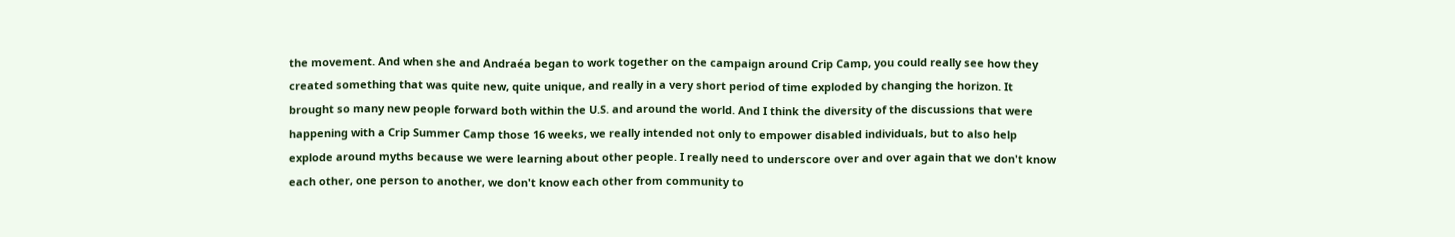the movement. And when she and Andraéa began to work together on the campaign around Crip Camp, you could really see how they created something that was quite new, quite unique, and really in a very short period of time exploded by changing the horizon. It brought so many new people forward both within the U.S. and around the world. And I think the diversity of the discussions that were happening with a Crip Summer Camp those 16 weeks, we really intended not only to empower disabled individuals, but to also help explode around myths because we were learning about other people. I really need to underscore over and over again that we don't know each other, one person to another, we don't know each other from community to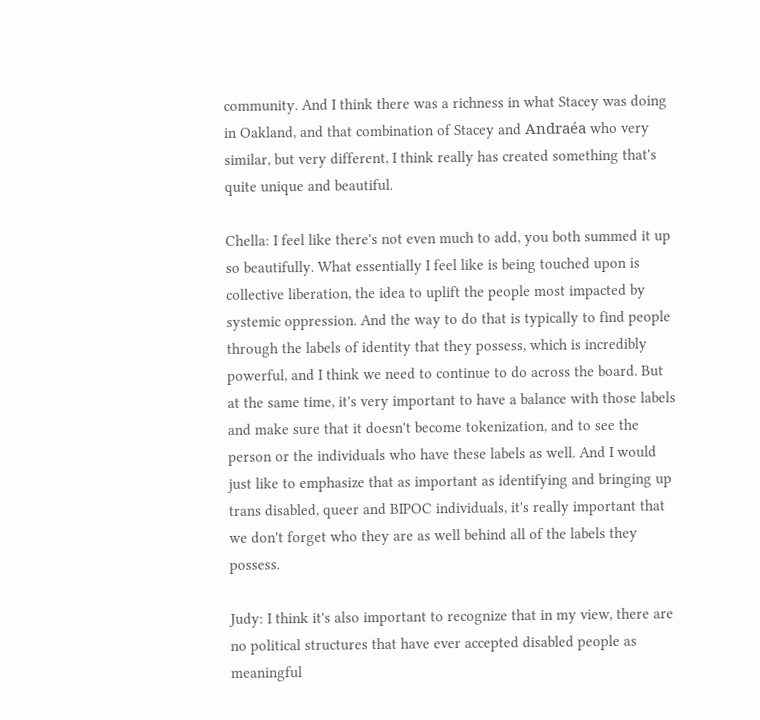community. And I think there was a richness in what Stacey was doing in Oakland, and that combination of Stacey and Andraéa who very similar, but very different, I think really has created something that's quite unique and beautiful.

Chella: I feel like there's not even much to add, you both summed it up so beautifully. What essentially I feel like is being touched upon is collective liberation, the idea to uplift the people most impacted by systemic oppression. And the way to do that is typically to find people through the labels of identity that they possess, which is incredibly powerful, and I think we need to continue to do across the board. But at the same time, it's very important to have a balance with those labels and make sure that it doesn't become tokenization, and to see the person or the individuals who have these labels as well. And I would just like to emphasize that as important as identifying and bringing up trans disabled, queer and BIPOC individuals, it's really important that we don't forget who they are as well behind all of the labels they possess.

Judy: I think it's also important to recognize that in my view, there are no political structures that have ever accepted disabled people as meaningful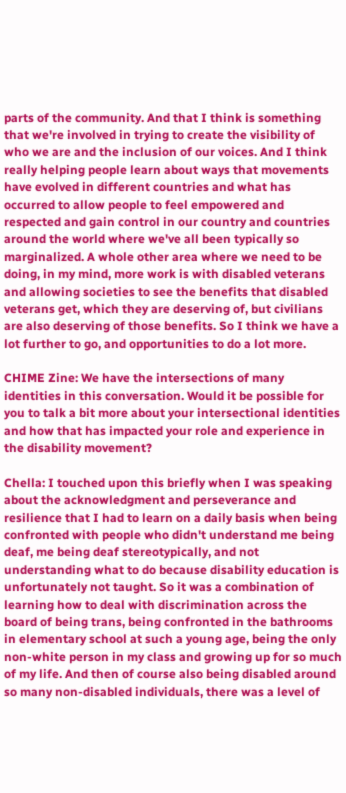parts of the community. And that I think is something that we're involved in trying to create the visibility of who we are and the inclusion of our voices. And I think really helping people learn about ways that movements have evolved in different countries and what has occurred to allow people to feel empowered and respected and gain control in our country and countries around the world where we've all been typically so marginalized. A whole other area where we need to be doing, in my mind, more work is with disabled veterans and allowing societies to see the benefits that disabled veterans get, which they are deserving of, but civilians are also deserving of those benefits. So I think we have a lot further to go, and opportunities to do a lot more.

CHIME Zine: We have the intersections of many identities in this conversation. Would it be possible for you to talk a bit more about your intersectional identities and how that has impacted your role and experience in the disability movement?

Chella: I touched upon this briefly when I was speaking about the acknowledgment and perseverance and resilience that I had to learn on a daily basis when being confronted with people who didn't understand me being deaf, me being deaf stereotypically, and not understanding what to do because disability education is unfortunately not taught. So it was a combination of learning how to deal with discrimination across the board of being trans, being confronted in the bathrooms in elementary school at such a young age, being the only non-white person in my class and growing up for so much of my life. And then of course also being disabled around so many non-disabled individuals, there was a level of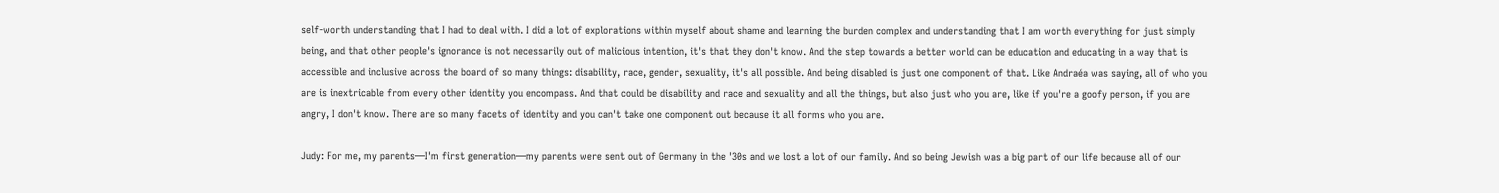self-worth understanding that I had to deal with. I did a lot of explorations within myself about shame and learning the burden complex and understanding that I am worth everything for just simply being, and that other people's ignorance is not necessarily out of malicious intention, it's that they don't know. And the step towards a better world can be education and educating in a way that is accessible and inclusive across the board of so many things: disability, race, gender, sexuality, it's all possible. And being disabled is just one component of that. Like Andraéa was saying, all of who you are is inextricable from every other identity you encompass. And that could be disability and race and sexuality and all the things, but also just who you are, like if you're a goofy person, if you are angry, I don't know. There are so many facets of identity and you can't take one component out because it all forms who you are.

Judy: For me, my parents—I'm first generation—my parents were sent out of Germany in the '30s and we lost a lot of our family. And so being Jewish was a big part of our life because all of our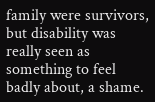family were survivors, but disability was really seen as something to feel badly about, a shame.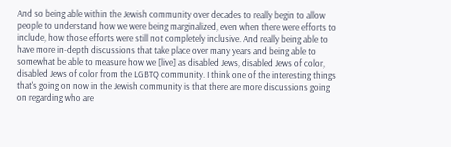And so being able within the Jewish community over decades to really begin to allow people to understand how we were being marginalized, even when there were efforts to include, how those efforts were still not completely inclusive. And really being able to have more in-depth discussions that take place over many years and being able to somewhat be able to measure how we [live] as disabled Jews, disabled Jews of color, disabled Jews of color from the LGBTQ community. I think one of the interesting things that's going on now in the Jewish community is that there are more discussions going on regarding who are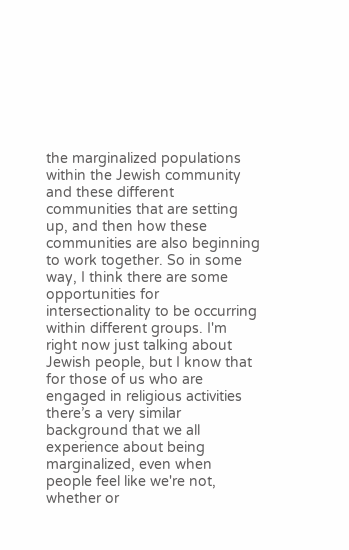the marginalized populations within the Jewish community and these different communities that are setting up, and then how these communities are also beginning to work together. So in some way, I think there are some opportunities for intersectionality to be occurring within different groups. I'm right now just talking about Jewish people, but I know that for those of us who are engaged in religious activities there’s a very similar background that we all experience about being marginalized, even when people feel like we're not, whether or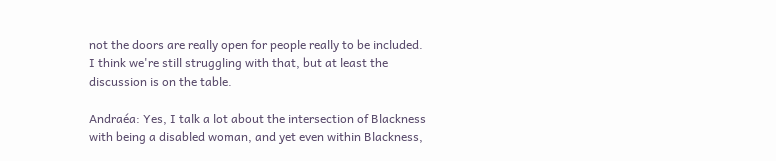not the doors are really open for people really to be included. I think we're still struggling with that, but at least the discussion is on the table.

Andraéa: Yes, I talk a lot about the intersection of Blackness with being a disabled woman, and yet even within Blackness,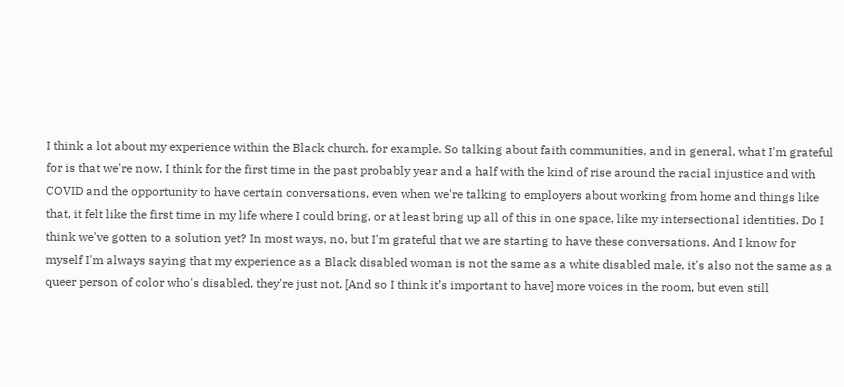I think a lot about my experience within the Black church, for example. So talking about faith communities, and in general, what I'm grateful for is that we're now, I think for the first time in the past probably year and a half with the kind of rise around the racial injustice and with COVID and the opportunity to have certain conversations, even when we're talking to employers about working from home and things like that, it felt like the first time in my life where I could bring, or at least bring up all of this in one space, like my intersectional identities. Do I think we've gotten to a solution yet? In most ways, no, but I'm grateful that we are starting to have these conversations. And I know for myself I'm always saying that my experience as a Black disabled woman is not the same as a white disabled male, it's also not the same as a queer person of color who's disabled, they're just not. [And so I think it’s important to have] more voices in the room, but even still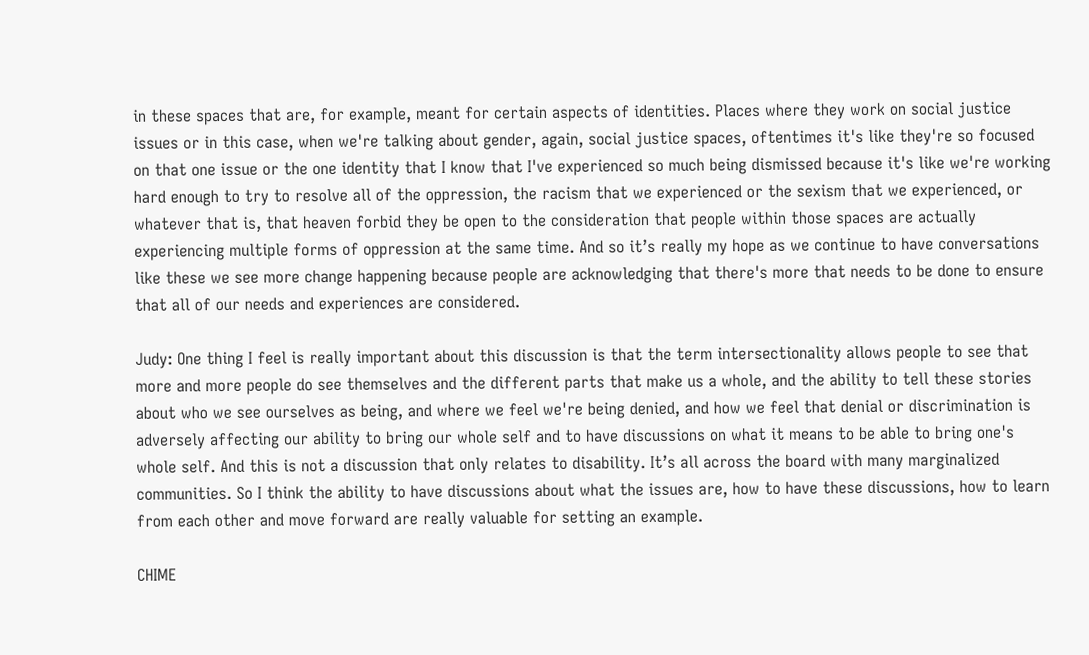in these spaces that are, for example, meant for certain aspects of identities. Places where they work on social justice issues or in this case, when we're talking about gender, again, social justice spaces, oftentimes it's like they're so focused on that one issue or the one identity that I know that I've experienced so much being dismissed because it's like we're working hard enough to try to resolve all of the oppression, the racism that we experienced or the sexism that we experienced, or whatever that is, that heaven forbid they be open to the consideration that people within those spaces are actually experiencing multiple forms of oppression at the same time. And so it’s really my hope as we continue to have conversations like these we see more change happening because people are acknowledging that there's more that needs to be done to ensure that all of our needs and experiences are considered.

Judy: One thing I feel is really important about this discussion is that the term intersectionality allows people to see that more and more people do see themselves and the different parts that make us a whole, and the ability to tell these stories about who we see ourselves as being, and where we feel we're being denied, and how we feel that denial or discrimination is adversely affecting our ability to bring our whole self and to have discussions on what it means to be able to bring one's whole self. And this is not a discussion that only relates to disability. It’s all across the board with many marginalized communities. So I think the ability to have discussions about what the issues are, how to have these discussions, how to learn from each other and move forward are really valuable for setting an example.

CHIME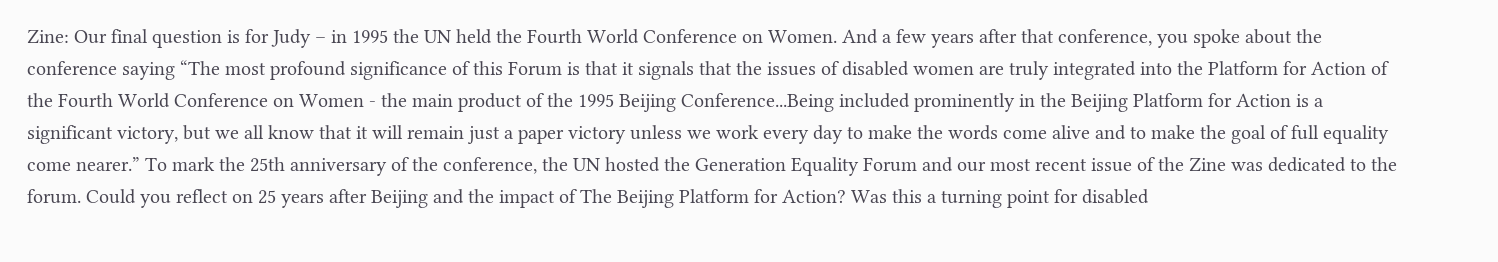Zine: Our final question is for Judy – in 1995 the UN held the Fourth World Conference on Women. And a few years after that conference, you spoke about the conference saying “The most profound significance of this Forum is that it signals that the issues of disabled women are truly integrated into the Platform for Action of the Fourth World Conference on Women - the main product of the 1995 Beijing Conference...Being included prominently in the Beijing Platform for Action is a significant victory, but we all know that it will remain just a paper victory unless we work every day to make the words come alive and to make the goal of full equality come nearer.” To mark the 25th anniversary of the conference, the UN hosted the Generation Equality Forum and our most recent issue of the Zine was dedicated to the forum. Could you reflect on 25 years after Beijing and the impact of The Beijing Platform for Action? Was this a turning point for disabled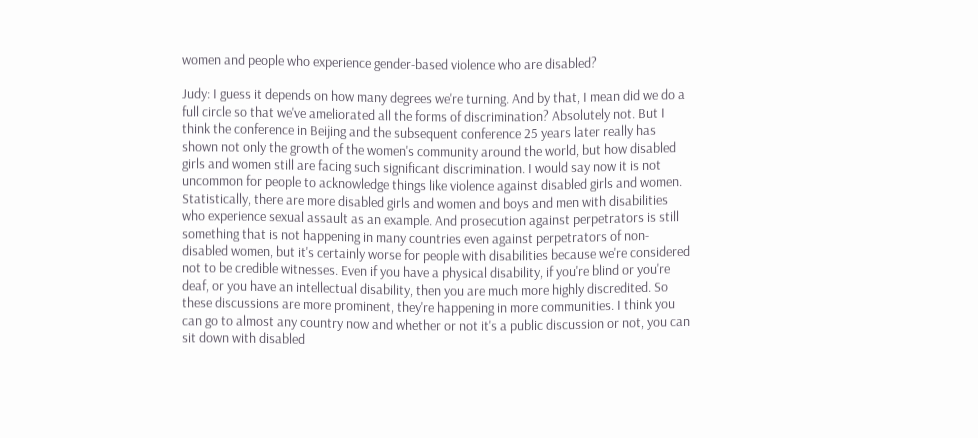women and people who experience gender-based violence who are disabled?

Judy: I guess it depends on how many degrees we're turning. And by that, I mean did we do a full circle so that we've ameliorated all the forms of discrimination? Absolutely not. But I think the conference in Beijing and the subsequent conference 25 years later really has shown not only the growth of the women's community around the world, but how disabled girls and women still are facing such significant discrimination. I would say now it is not uncommon for people to acknowledge things like violence against disabled girls and women. Statistically, there are more disabled girls and women and boys and men with disabilities who experience sexual assault as an example. And prosecution against perpetrators is still something that is not happening in many countries even against perpetrators of non-disabled women, but it's certainly worse for people with disabilities because we're considered not to be credible witnesses. Even if you have a physical disability, if you're blind or you're deaf, or you have an intellectual disability, then you are much more highly discredited. So these discussions are more prominent, they're happening in more communities. I think you can go to almost any country now and whether or not it's a public discussion or not, you can sit down with disabled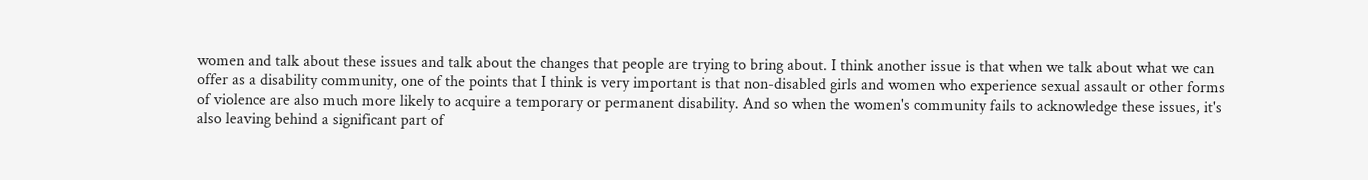women and talk about these issues and talk about the changes that people are trying to bring about. I think another issue is that when we talk about what we can offer as a disability community, one of the points that I think is very important is that non-disabled girls and women who experience sexual assault or other forms of violence are also much more likely to acquire a temporary or permanent disability. And so when the women's community fails to acknowledge these issues, it's also leaving behind a significant part of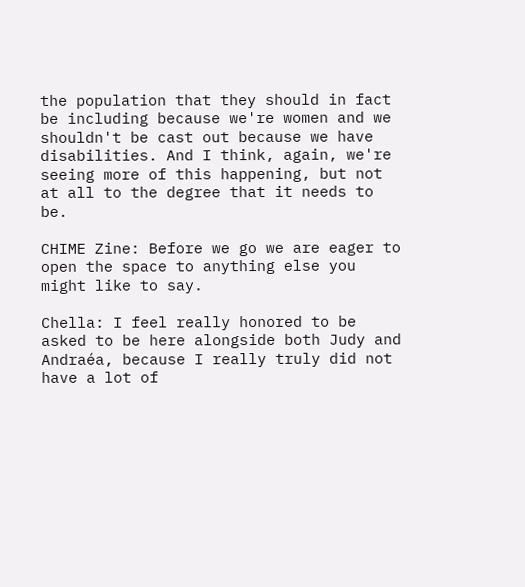the population that they should in fact be including because we're women and we shouldn't be cast out because we have disabilities. And I think, again, we're seeing more of this happening, but not at all to the degree that it needs to be.

CHIME Zine: Before we go we are eager to open the space to anything else you might like to say.

Chella: I feel really honored to be asked to be here alongside both Judy and Andraéa, because I really truly did not have a lot of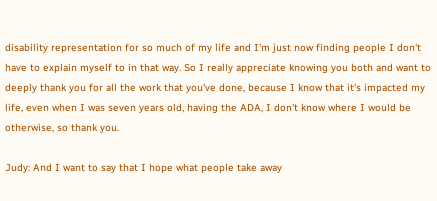disability representation for so much of my life and I'm just now finding people I don't have to explain myself to in that way. So I really appreciate knowing you both and want to deeply thank you for all the work that you've done, because I know that it's impacted my life, even when I was seven years old, having the ADA, I don't know where I would be otherwise, so thank you.

Judy: And I want to say that I hope what people take away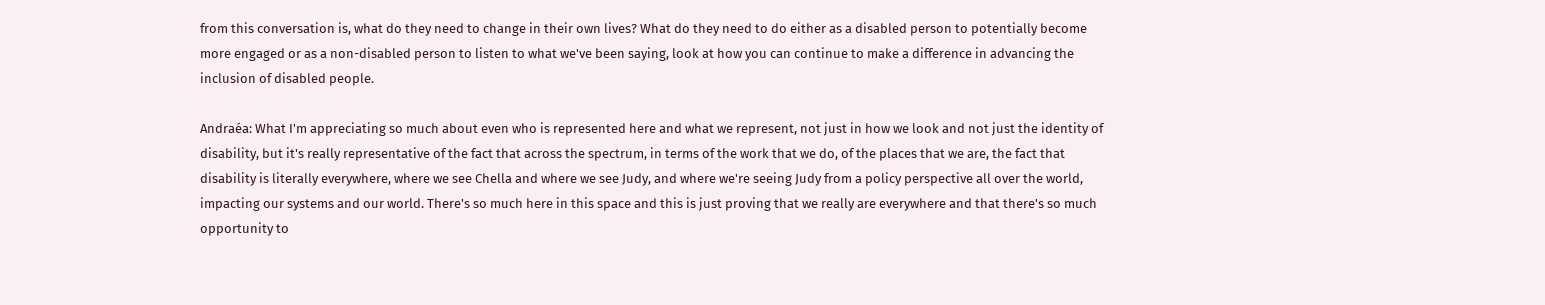from this conversation is, what do they need to change in their own lives? What do they need to do either as a disabled person to potentially become more engaged or as a non-disabled person to listen to what we've been saying, look at how you can continue to make a difference in advancing the inclusion of disabled people.

Andraéa: What I'm appreciating so much about even who is represented here and what we represent, not just in how we look and not just the identity of disability, but it's really representative of the fact that across the spectrum, in terms of the work that we do, of the places that we are, the fact that disability is literally everywhere, where we see Chella and where we see Judy, and where we're seeing Judy from a policy perspective all over the world, impacting our systems and our world. There's so much here in this space and this is just proving that we really are everywhere and that there's so much opportunity to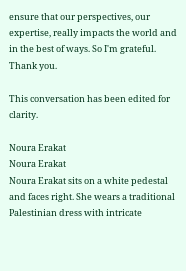ensure that our perspectives, our expertise, really impacts the world and in the best of ways. So I'm grateful. Thank you.

This conversation has been edited for clarity.

Noura Erakat
Noura Erakat
Noura Erakat sits on a white pedestal and faces right. She wears a traditional Palestinian dress with intricate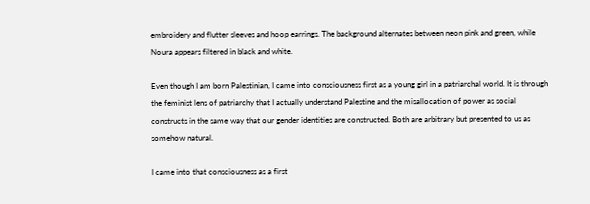embroidery and flutter sleeves and hoop earrings. The background alternates between neon pink and green, while Noura appears filtered in black and white.

Even though I am born Palestinian, I came into consciousness first as a young girl in a patriarchal world. It is through the feminist lens of patriarchy that I actually understand Palestine and the misallocation of power as social constructs in the same way that our gender identities are constructed. Both are arbitrary but presented to us as somehow natural.

I came into that consciousness as a first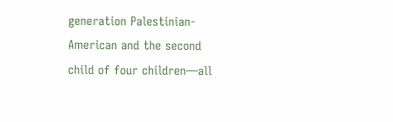generation Palestinian-American and the second child of four children—all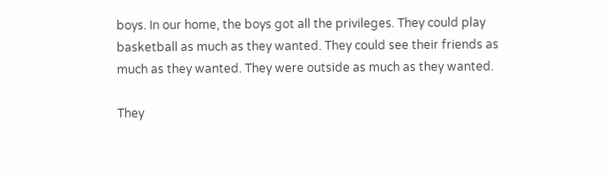boys. In our home, the boys got all the privileges. They could play basketball as much as they wanted. They could see their friends as much as they wanted. They were outside as much as they wanted.

They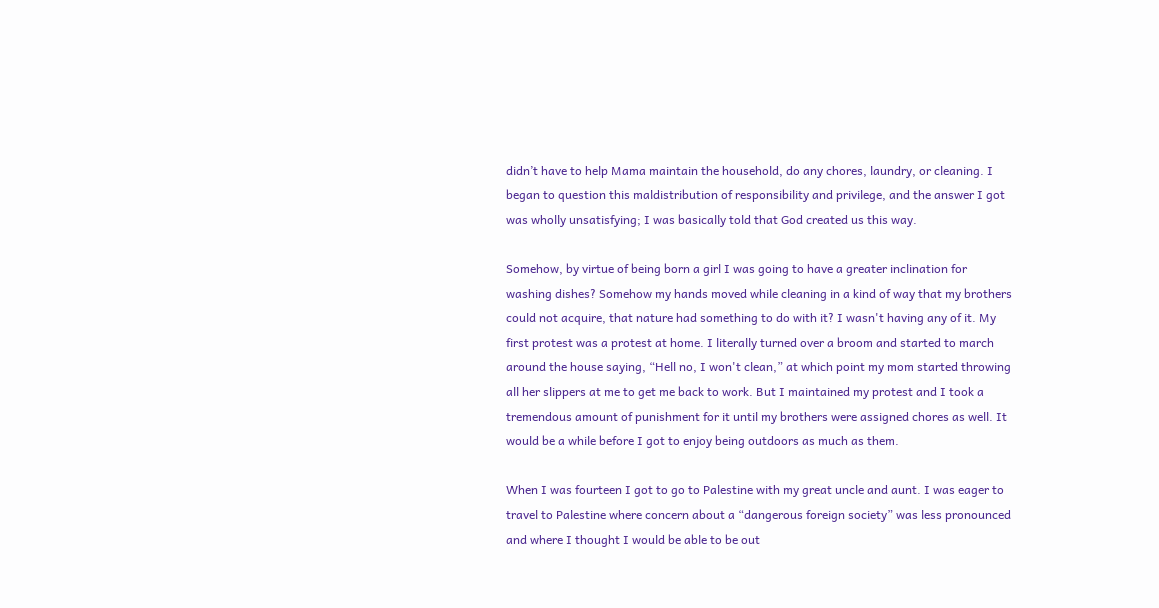didn’t have to help Mama maintain the household, do any chores, laundry, or cleaning. I began to question this maldistribution of responsibility and privilege, and the answer I got was wholly unsatisfying; I was basically told that God created us this way.

Somehow, by virtue of being born a girl I was going to have a greater inclination for washing dishes? Somehow my hands moved while cleaning in a kind of way that my brothers could not acquire, that nature had something to do with it? I wasn't having any of it. My first protest was a protest at home. I literally turned over a broom and started to march around the house saying, “Hell no, I won't clean,” at which point my mom started throwing all her slippers at me to get me back to work. But I maintained my protest and I took a tremendous amount of punishment for it until my brothers were assigned chores as well. It would be a while before I got to enjoy being outdoors as much as them.

When I was fourteen I got to go to Palestine with my great uncle and aunt. I was eager to travel to Palestine where concern about a “dangerous foreign society” was less pronounced and where I thought I would be able to be out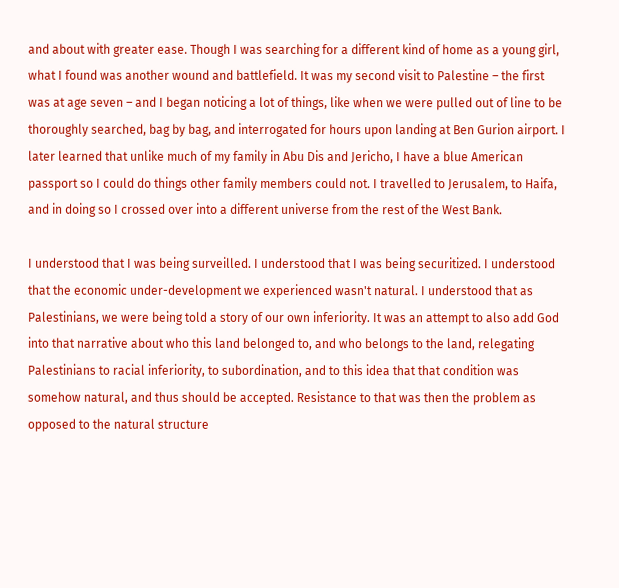and about with greater ease. Though I was searching for a different kind of home as a young girl, what I found was another wound and battlefield. It was my second visit to Palestine – the first was at age seven – and I began noticing a lot of things, like when we were pulled out of line to be thoroughly searched, bag by bag, and interrogated for hours upon landing at Ben Gurion airport. I later learned that unlike much of my family in Abu Dis and Jericho, I have a blue American passport so I could do things other family members could not. I travelled to Jerusalem, to Haifa, and in doing so I crossed over into a different universe from the rest of the West Bank.

I understood that I was being surveilled. I understood that I was being securitized. I understood that the economic under-development we experienced wasn't natural. I understood that as Palestinians, we were being told a story of our own inferiority. It was an attempt to also add God into that narrative about who this land belonged to, and who belongs to the land, relegating Palestinians to racial inferiority, to subordination, and to this idea that that condition was somehow natural, and thus should be accepted. Resistance to that was then the problem as opposed to the natural structure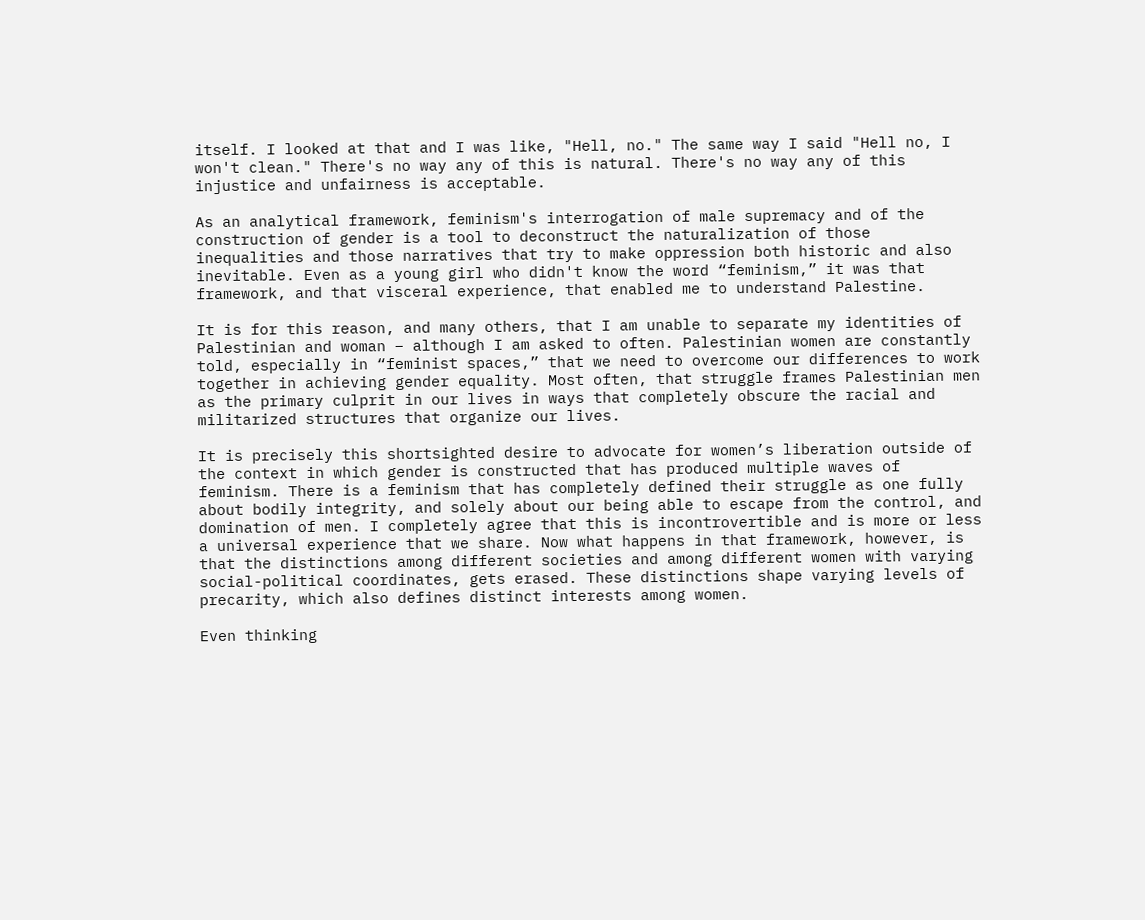itself. I looked at that and I was like, "Hell, no." The same way I said "Hell no, I won't clean." There's no way any of this is natural. There's no way any of this injustice and unfairness is acceptable.

As an analytical framework, feminism's interrogation of male supremacy and of the construction of gender is a tool to deconstruct the naturalization of those inequalities and those narratives that try to make oppression both historic and also inevitable. Even as a young girl who didn't know the word “feminism,” it was that framework, and that visceral experience, that enabled me to understand Palestine.

It is for this reason, and many others, that I am unable to separate my identities of Palestinian and woman – although I am asked to often. Palestinian women are constantly told, especially in “feminist spaces,” that we need to overcome our differences to work together in achieving gender equality. Most often, that struggle frames Palestinian men as the primary culprit in our lives in ways that completely obscure the racial and militarized structures that organize our lives.

It is precisely this shortsighted desire to advocate for women’s liberation outside of the context in which gender is constructed that has produced multiple waves of feminism. There is a feminism that has completely defined their struggle as one fully about bodily integrity, and solely about our being able to escape from the control, and domination of men. I completely agree that this is incontrovertible and is more or less a universal experience that we share. Now what happens in that framework, however, is that the distinctions among different societies and among different women with varying social-political coordinates, gets erased. These distinctions shape varying levels of precarity, which also defines distinct interests among women.

Even thinking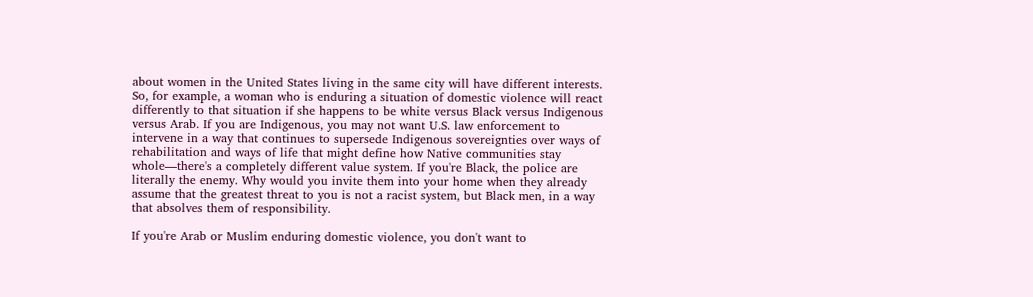about women in the United States living in the same city will have different interests. So, for example, a woman who is enduring a situation of domestic violence will react differently to that situation if she happens to be white versus Black versus Indigenous versus Arab. If you are Indigenous, you may not want U.S. law enforcement to intervene in a way that continues to supersede Indigenous sovereignties over ways of rehabilitation and ways of life that might define how Native communities stay whole—there's a completely different value system. If you're Black, the police are literally the enemy. Why would you invite them into your home when they already assume that the greatest threat to you is not a racist system, but Black men, in a way that absolves them of responsibility.

If you're Arab or Muslim enduring domestic violence, you don't want to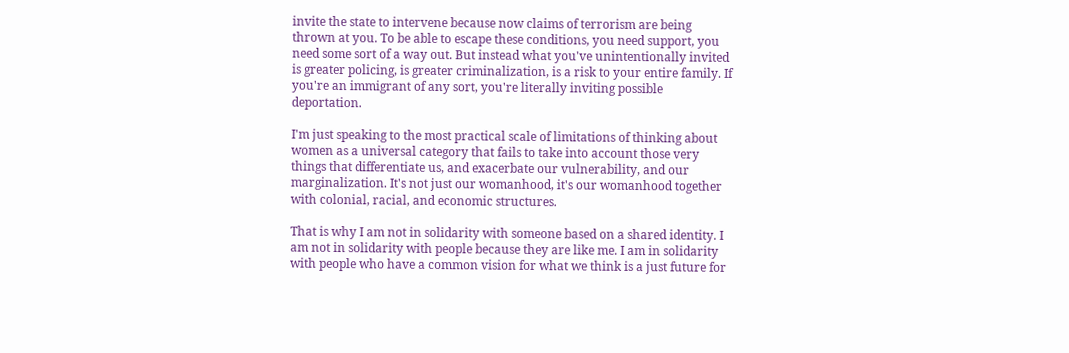invite the state to intervene because now claims of terrorism are being thrown at you. To be able to escape these conditions, you need support, you need some sort of a way out. But instead what you've unintentionally invited is greater policing, is greater criminalization, is a risk to your entire family. If you're an immigrant of any sort, you're literally inviting possible deportation.

I'm just speaking to the most practical scale of limitations of thinking about women as a universal category that fails to take into account those very things that differentiate us, and exacerbate our vulnerability, and our marginalization. It's not just our womanhood, it's our womanhood together with colonial, racial, and economic structures.

That is why I am not in solidarity with someone based on a shared identity. I am not in solidarity with people because they are like me. I am in solidarity with people who have a common vision for what we think is a just future for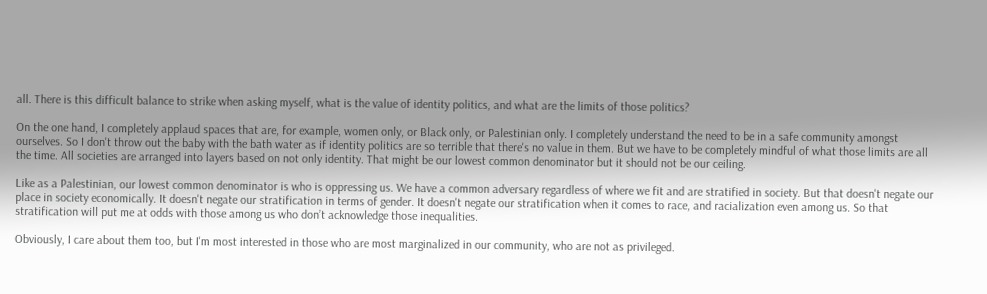all. There is this difficult balance to strike when asking myself, what is the value of identity politics, and what are the limits of those politics?

On the one hand, I completely applaud spaces that are, for example, women only, or Black only, or Palestinian only. I completely understand the need to be in a safe community amongst ourselves. So I don't throw out the baby with the bath water as if identity politics are so terrible that there's no value in them. But we have to be completely mindful of what those limits are all the time. All societies are arranged into layers based on not only identity. That might be our lowest common denominator but it should not be our ceiling.

Like as a Palestinian, our lowest common denominator is who is oppressing us. We have a common adversary regardless of where we fit and are stratified in society. But that doesn't negate our place in society economically. It doesn't negate our stratification in terms of gender. It doesn't negate our stratification when it comes to race, and racialization even among us. So that stratification will put me at odds with those among us who don’t acknowledge those inequalities.

Obviously, I care about them too, but I'm most interested in those who are most marginalized in our community, who are not as privileged.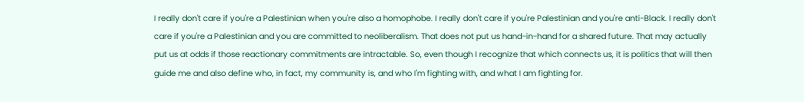I really don't care if you're a Palestinian when you're also a homophobe. I really don't care if you're Palestinian and you're anti-Black. I really don't care if you're a Palestinian and you are committed to neoliberalism. That does not put us hand-in-hand for a shared future. That may actually put us at odds if those reactionary commitments are intractable. So, even though I recognize that which connects us, it is politics that will then guide me and also define who, in fact, my community is, and who I'm fighting with, and what I am fighting for.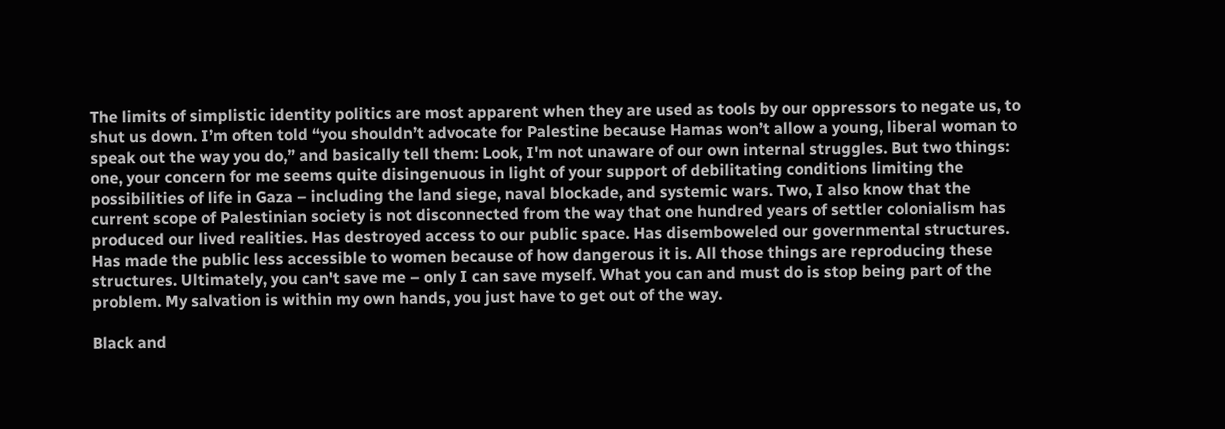The limits of simplistic identity politics are most apparent when they are used as tools by our oppressors to negate us, to shut us down. I’m often told “you shouldn’t advocate for Palestine because Hamas won’t allow a young, liberal woman to speak out the way you do,” and basically tell them: Look, I'm not unaware of our own internal struggles. But two things: one, your concern for me seems quite disingenuous in light of your support of debilitating conditions limiting the possibilities of life in Gaza – including the land siege, naval blockade, and systemic wars. Two, I also know that the current scope of Palestinian society is not disconnected from the way that one hundred years of settler colonialism has produced our lived realities. Has destroyed access to our public space. Has disemboweled our governmental structures. Has made the public less accessible to women because of how dangerous it is. All those things are reproducing these structures. Ultimately, you can't save me – only I can save myself. What you can and must do is stop being part of the problem. My salvation is within my own hands, you just have to get out of the way.

Black and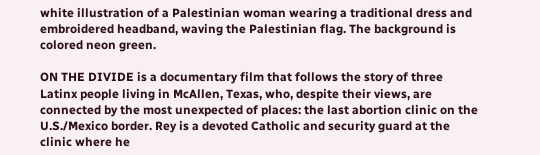white illustration of a Palestinian woman wearing a traditional dress and embroidered headband, waving the Palestinian flag. The background is colored neon green.

ON THE DIVIDE is a documentary film that follows the story of three Latinx people living in McAllen, Texas, who, despite their views, are connected by the most unexpected of places: the last abortion clinic on the U.S./Mexico border. Rey is a devoted Catholic and security guard at the clinic where he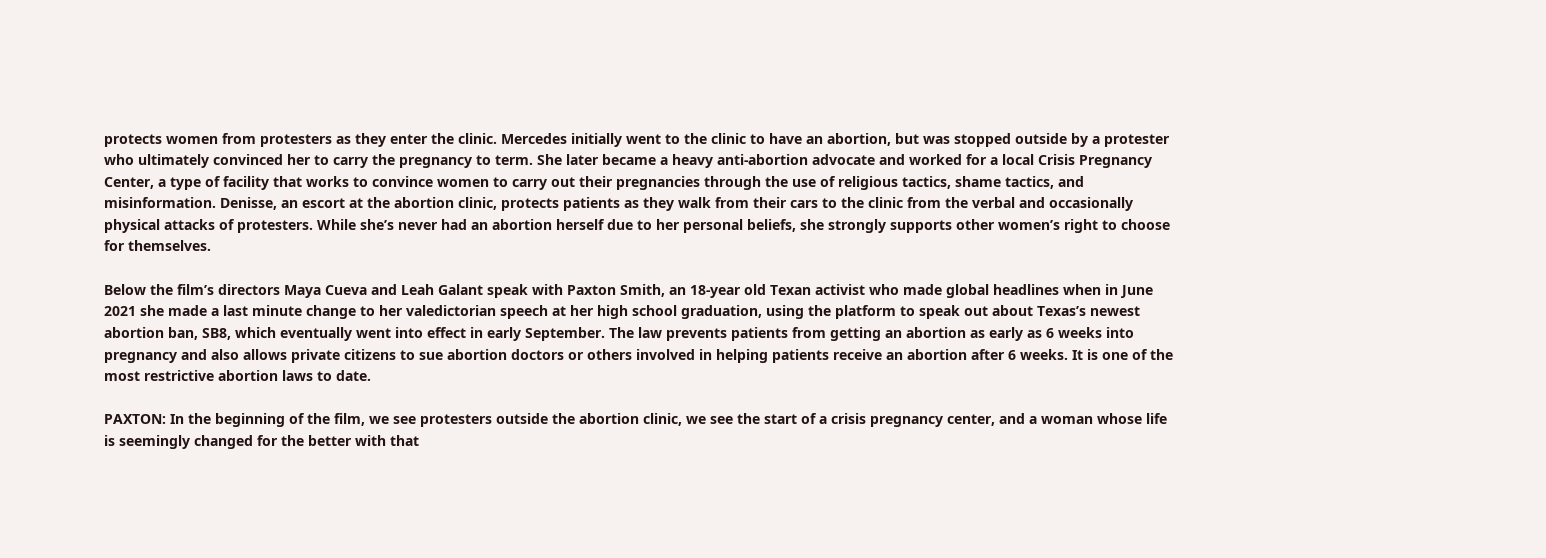protects women from protesters as they enter the clinic. Mercedes initially went to the clinic to have an abortion, but was stopped outside by a protester who ultimately convinced her to carry the pregnancy to term. She later became a heavy anti-abortion advocate and worked for a local Crisis Pregnancy Center, a type of facility that works to convince women to carry out their pregnancies through the use of religious tactics, shame tactics, and misinformation. Denisse, an escort at the abortion clinic, protects patients as they walk from their cars to the clinic from the verbal and occasionally physical attacks of protesters. While she’s never had an abortion herself due to her personal beliefs, she strongly supports other women’s right to choose for themselves.

Below the film’s directors Maya Cueva and Leah Galant speak with Paxton Smith, an 18-year old Texan activist who made global headlines when in June 2021 she made a last minute change to her valedictorian speech at her high school graduation, using the platform to speak out about Texas’s newest abortion ban, SB8, which eventually went into effect in early September. The law prevents patients from getting an abortion as early as 6 weeks into pregnancy and also allows private citizens to sue abortion doctors or others involved in helping patients receive an abortion after 6 weeks. It is one of the most restrictive abortion laws to date.

PAXTON: In the beginning of the film, we see protesters outside the abortion clinic, we see the start of a crisis pregnancy center, and a woman whose life is seemingly changed for the better with that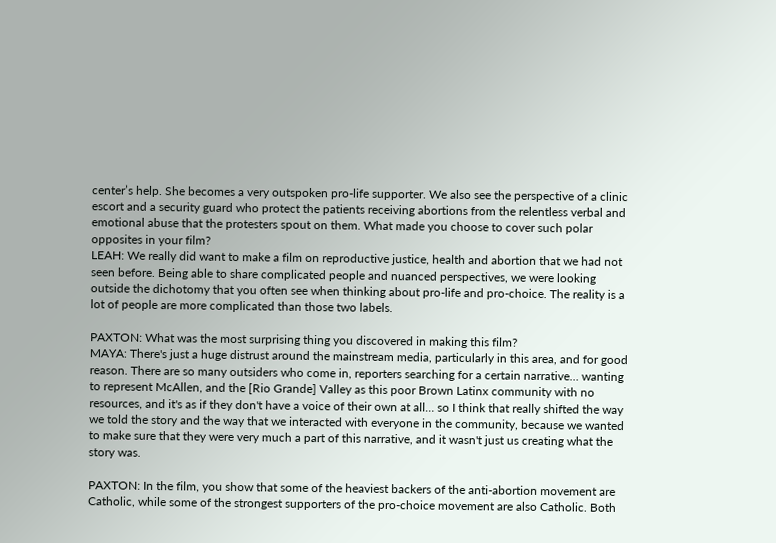center’s help. She becomes a very outspoken pro-life supporter. We also see the perspective of a clinic escort and a security guard who protect the patients receiving abortions from the relentless verbal and emotional abuse that the protesters spout on them. What made you choose to cover such polar opposites in your film?
LEAH: We really did want to make a film on reproductive justice, health and abortion that we had not seen before. Being able to share complicated people and nuanced perspectives, we were looking outside the dichotomy that you often see when thinking about pro-life and pro-choice. The reality is a lot of people are more complicated than those two labels.

PAXTON: What was the most surprising thing you discovered in making this film?
MAYA: There's just a huge distrust around the mainstream media, particularly in this area, and for good reason. There are so many outsiders who come in, reporters searching for a certain narrative… wanting to represent McAllen, and the [Rio Grande] Valley as this poor Brown Latinx community with no resources, and it's as if they don't have a voice of their own at all… so I think that really shifted the way we told the story and the way that we interacted with everyone in the community, because we wanted to make sure that they were very much a part of this narrative, and it wasn't just us creating what the story was.

PAXTON: In the film, you show that some of the heaviest backers of the anti-abortion movement are Catholic, while some of the strongest supporters of the pro-choice movement are also Catholic. Both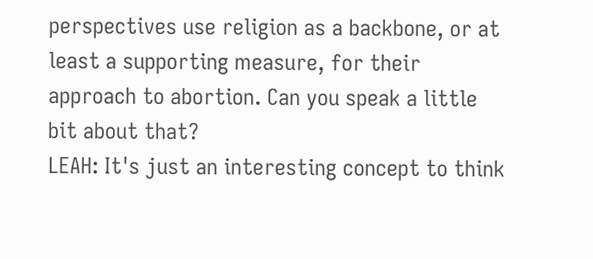perspectives use religion as a backbone, or at least a supporting measure, for their approach to abortion. Can you speak a little bit about that?
LEAH: It's just an interesting concept to think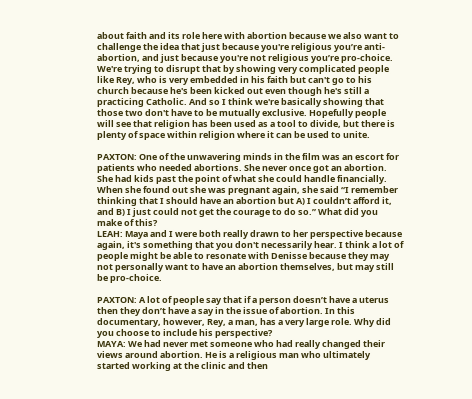about faith and its role here with abortion because we also want to challenge the idea that just because you're religious you’re anti-abortion, and just because you're not religious you’re pro-choice. We're trying to disrupt that by showing very complicated people like Rey, who is very embedded in his faith but can't go to his church because he's been kicked out even though he's still a practicing Catholic. And so I think we're basically showing that those two don't have to be mutually exclusive. Hopefully people will see that religion has been used as a tool to divide, but there is plenty of space within religion where it can be used to unite.

PAXTON: One of the unwavering minds in the film was an escort for patients who needed abortions. She never once got an abortion. She had kids past the point of what she could handle financially. When she found out she was pregnant again, she said “I remember thinking that I should have an abortion but A) I couldn’t afford it, and B) I just could not get the courage to do so.” What did you make of this?
LEAH: Maya and I were both really drawn to her perspective because again, it's something that you don't necessarily hear. I think a lot of people might be able to resonate with Denisse because they may not personally want to have an abortion themselves, but may still be pro-choice.

PAXTON: A lot of people say that if a person doesn’t have a uterus then they don’t have a say in the issue of abortion. In this documentary, however, Rey, a man, has a very large role. Why did you choose to include his perspective?
MAYA: We had never met someone who had really changed their views around abortion. He is a religious man who ultimately started working at the clinic and then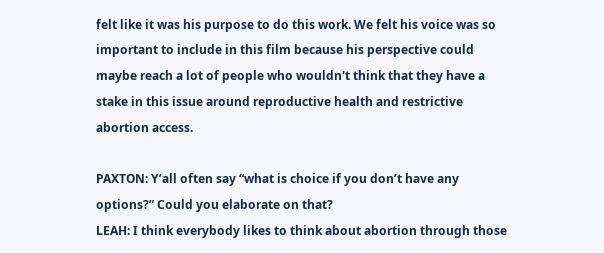felt like it was his purpose to do this work. We felt his voice was so important to include in this film because his perspective could maybe reach a lot of people who wouldn't think that they have a stake in this issue around reproductive health and restrictive abortion access.

PAXTON: Y’all often say “what is choice if you don’t have any options?” Could you elaborate on that?
LEAH: I think everybody likes to think about abortion through those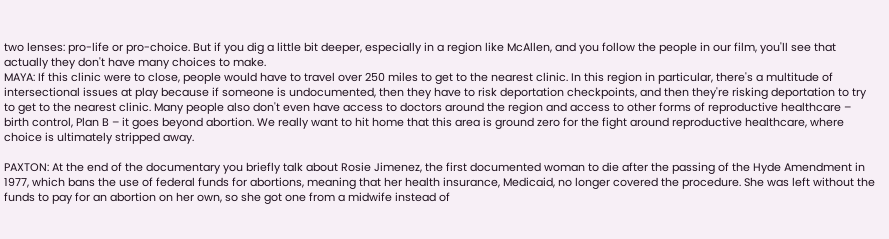two lenses: pro-life or pro-choice. But if you dig a little bit deeper, especially in a region like McAllen, and you follow the people in our film, you'll see that actually they don't have many choices to make.
MAYA: If this clinic were to close, people would have to travel over 250 miles to get to the nearest clinic. In this region in particular, there's a multitude of intersectional issues at play because if someone is undocumented, then they have to risk deportation checkpoints, and then they're risking deportation to try to get to the nearest clinic. Many people also don't even have access to doctors around the region and access to other forms of reproductive healthcare – birth control, Plan B – it goes beyond abortion. We really want to hit home that this area is ground zero for the fight around reproductive healthcare, where choice is ultimately stripped away.

PAXTON: At the end of the documentary you briefly talk about Rosie Jimenez, the first documented woman to die after the passing of the Hyde Amendment in 1977, which bans the use of federal funds for abortions, meaning that her health insurance, Medicaid, no longer covered the procedure. She was left without the funds to pay for an abortion on her own, so she got one from a midwife instead of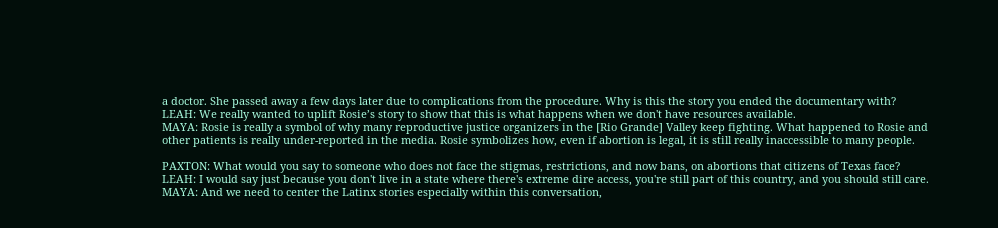a doctor. She passed away a few days later due to complications from the procedure. Why is this the story you ended the documentary with?
LEAH: We really wanted to uplift Rosie’s story to show that this is what happens when we don't have resources available.
MAYA: Rosie is really a symbol of why many reproductive justice organizers in the [Rio Grande] Valley keep fighting. What happened to Rosie and other patients is really under-reported in the media. Rosie symbolizes how, even if abortion is legal, it is still really inaccessible to many people.

PAXTON: What would you say to someone who does not face the stigmas, restrictions, and now bans, on abortions that citizens of Texas face?
LEAH: I would say just because you don't live in a state where there's extreme dire access, you're still part of this country, and you should still care.
MAYA: And we need to center the Latinx stories especially within this conversation,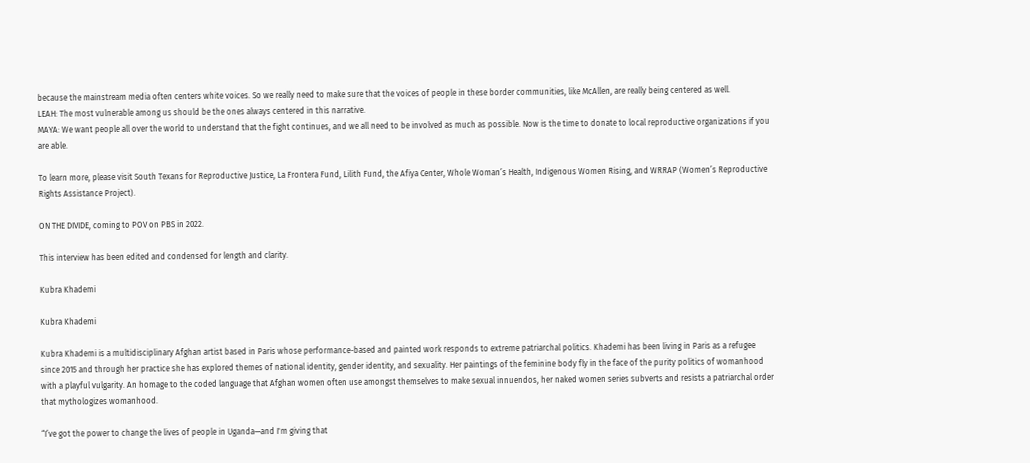because the mainstream media often centers white voices. So we really need to make sure that the voices of people in these border communities, like McAllen, are really being centered as well.
LEAH: The most vulnerable among us should be the ones always centered in this narrative.
MAYA: We want people all over the world to understand that the fight continues, and we all need to be involved as much as possible. Now is the time to donate to local reproductive organizations if you are able.

To learn more, please visit South Texans for Reproductive Justice, La Frontera Fund, Lilith Fund, the Afiya Center, Whole Woman’s Health, Indigenous Women Rising, and WRRAP (Women’s Reproductive Rights Assistance Project).

ON THE DIVIDE, coming to POV on PBS in 2022.

This interview has been edited and condensed for length and clarity.

Kubra Khademi

Kubra Khademi

Kubra Khademi is a multidisciplinary Afghan artist based in Paris whose performance-based and painted work responds to extreme patriarchal politics. Khademi has been living in Paris as a refugee since 2015 and through her practice she has explored themes of national identity, gender identity, and sexuality. Her paintings of the feminine body fly in the face of the purity politics of womanhood with a playful vulgarity. An homage to the coded language that Afghan women often use amongst themselves to make sexual innuendos, her naked women series subverts and resists a patriarchal order that mythologizes womanhood.

“I’ve got the power to change the lives of people in Uganda—and I'm giving that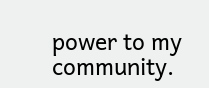power to my community.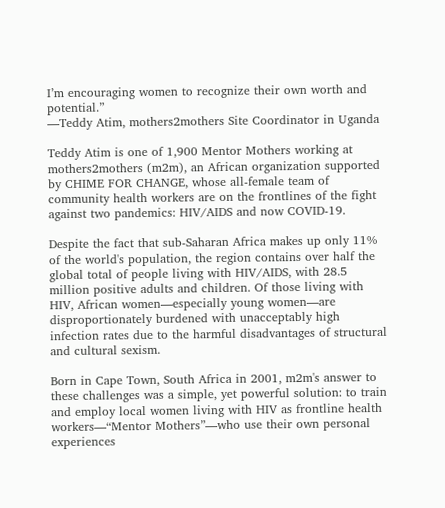I’m encouraging women to recognize their own worth and potential.”
—Teddy Atim, mothers2mothers Site Coordinator in Uganda

Teddy Atim is one of 1,900 Mentor Mothers working at mothers2mothers (m2m), an African organization supported by CHIME FOR CHANGE, whose all-female team of community health workers are on the frontlines of the fight against two pandemics: HIV/AIDS and now COVID-19.

Despite the fact that sub-Saharan Africa makes up only 11% of the world's population, the region contains over half the global total of people living with HIV/AIDS, with 28.5 million positive adults and children. Of those living with HIV, African women—especially young women—are disproportionately burdened with unacceptably high infection rates due to the harmful disadvantages of structural and cultural sexism.

Born in Cape Town, South Africa in 2001, m2m's answer to these challenges was a simple, yet powerful solution: to train and employ local women living with HIV as frontline health workers—“Mentor Mothers”—who use their own personal experiences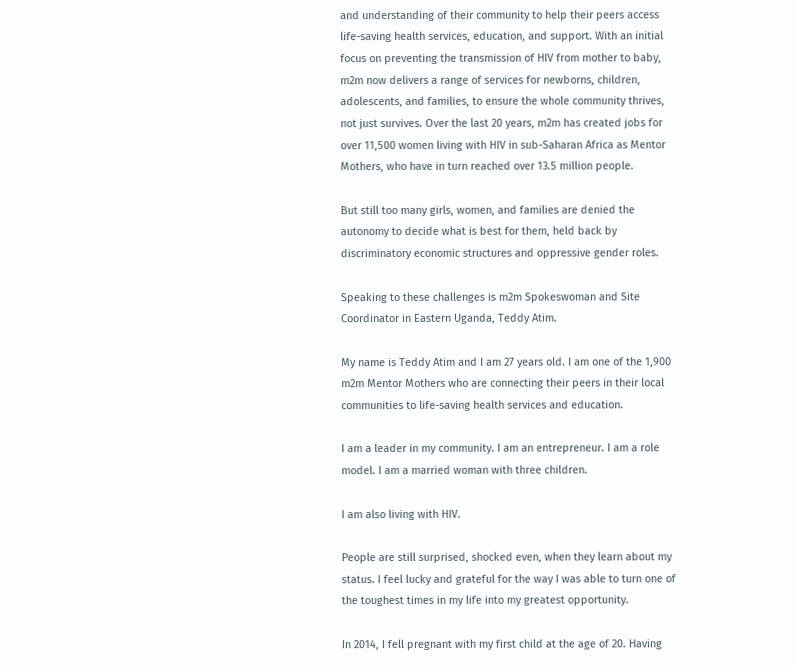and understanding of their community to help their peers access life-saving health services, education, and support. With an initial focus on preventing the transmission of HIV from mother to baby, m2m now delivers a range of services for newborns, children, adolescents, and families, to ensure the whole community thrives, not just survives. Over the last 20 years, m2m has created jobs for over 11,500 women living with HIV in sub-Saharan Africa as Mentor Mothers, who have in turn reached over 13.5 million people.

But still too many girls, women, and families are denied the autonomy to decide what is best for them, held back by discriminatory economic structures and oppressive gender roles.

Speaking to these challenges is m2m Spokeswoman and Site Coordinator in Eastern Uganda, Teddy Atim.

My name is Teddy Atim and I am 27 years old. I am one of the 1,900 m2m Mentor Mothers who are connecting their peers in their local communities to life-saving health services and education.

I am a leader in my community. I am an entrepreneur. I am a role model. I am a married woman with three children.

I am also living with HIV.

People are still surprised, shocked even, when they learn about my status. I feel lucky and grateful for the way I was able to turn one of the toughest times in my life into my greatest opportunity.

In 2014, I fell pregnant with my first child at the age of 20. Having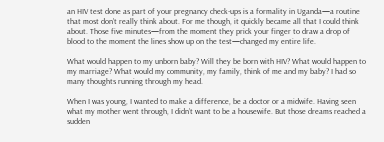an HIV test done as part of your pregnancy check-ups is a formality in Uganda—a routine that most don’t really think about. For me though, it quickly became all that I could think about. Those five minutes—from the moment they prick your finger to draw a drop of blood to the moment the lines show up on the test—changed my entire life.

What would happen to my unborn baby? Will they be born with HIV? What would happen to my marriage? What would my community, my family, think of me and my baby? I had so many thoughts running through my head.

When I was young, I wanted to make a difference, be a doctor or a midwife. Having seen what my mother went through, I didn’t want to be a housewife. But those dreams reached a sudden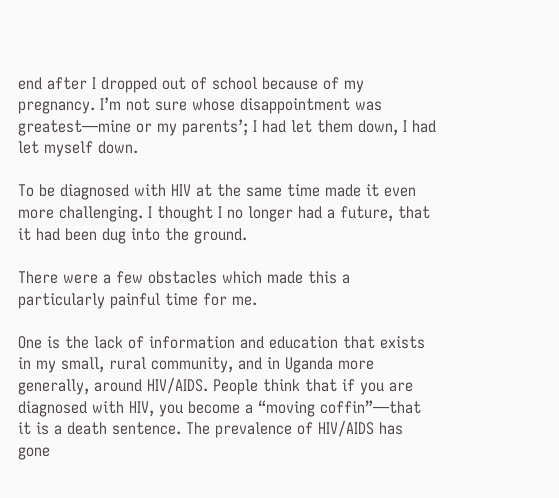end after I dropped out of school because of my pregnancy. I’m not sure whose disappointment was greatest—mine or my parents’; I had let them down, I had let myself down.

To be diagnosed with HIV at the same time made it even more challenging. I thought I no longer had a future, that it had been dug into the ground.

There were a few obstacles which made this a particularly painful time for me.

One is the lack of information and education that exists in my small, rural community, and in Uganda more generally, around HIV/AIDS. People think that if you are diagnosed with HIV, you become a “moving coffin”—that it is a death sentence. The prevalence of HIV/AIDS has gone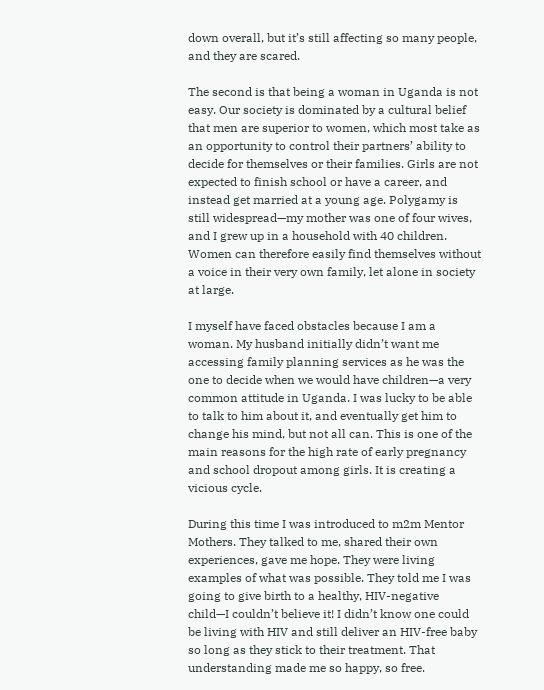down overall, but it’s still affecting so many people, and they are scared.

The second is that being a woman in Uganda is not easy. Our society is dominated by a cultural belief that men are superior to women, which most take as an opportunity to control their partners’ ability to decide for themselves or their families. Girls are not expected to finish school or have a career, and instead get married at a young age. Polygamy is still widespread—my mother was one of four wives, and I grew up in a household with 40 children. Women can therefore easily find themselves without a voice in their very own family, let alone in society at large.

I myself have faced obstacles because I am a woman. My husband initially didn’t want me accessing family planning services as he was the one to decide when we would have children—a very common attitude in Uganda. I was lucky to be able to talk to him about it, and eventually get him to change his mind, but not all can. This is one of the main reasons for the high rate of early pregnancy and school dropout among girls. It is creating a vicious cycle.

During this time I was introduced to m2m Mentor Mothers. They talked to me, shared their own experiences, gave me hope. They were living examples of what was possible. They told me I was going to give birth to a healthy, HIV-negative child—I couldn’t believe it! I didn’t know one could be living with HIV and still deliver an HIV-free baby so long as they stick to their treatment. That understanding made me so happy, so free.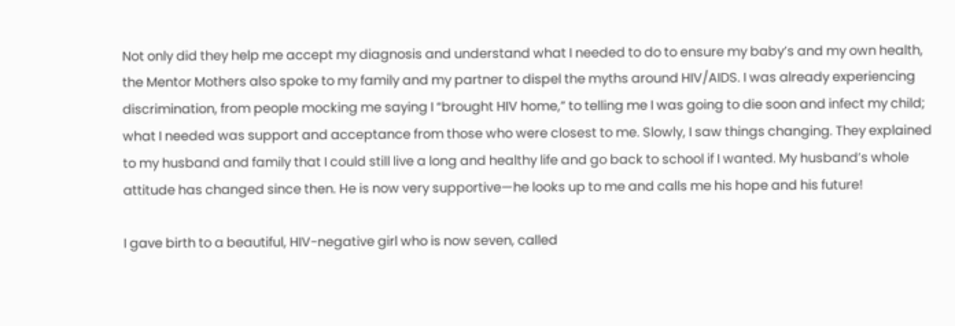Not only did they help me accept my diagnosis and understand what I needed to do to ensure my baby’s and my own health, the Mentor Mothers also spoke to my family and my partner to dispel the myths around HIV/AIDS. I was already experiencing discrimination, from people mocking me saying I “brought HIV home,” to telling me I was going to die soon and infect my child; what I needed was support and acceptance from those who were closest to me. Slowly, I saw things changing. They explained to my husband and family that I could still live a long and healthy life and go back to school if I wanted. My husband’s whole attitude has changed since then. He is now very supportive—he looks up to me and calls me his hope and his future!

I gave birth to a beautiful, HIV-negative girl who is now seven, called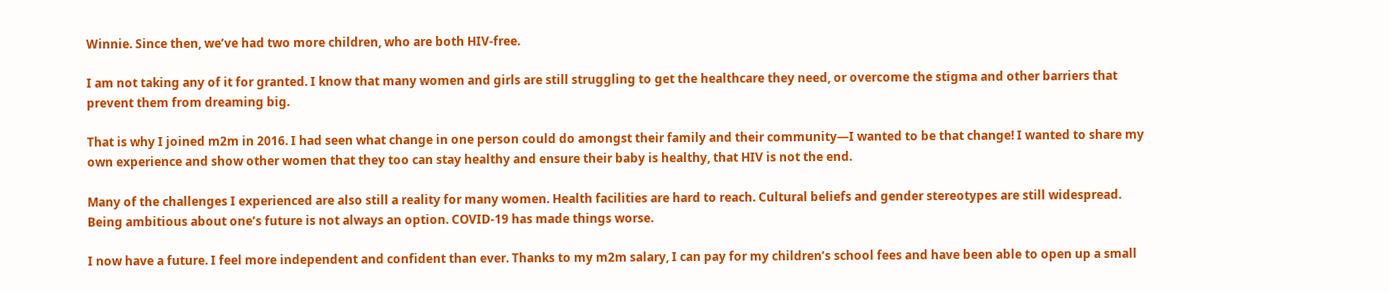Winnie. Since then, we’ve had two more children, who are both HIV-free.

I am not taking any of it for granted. I know that many women and girls are still struggling to get the healthcare they need, or overcome the stigma and other barriers that prevent them from dreaming big.

That is why I joined m2m in 2016. I had seen what change in one person could do amongst their family and their community—I wanted to be that change! I wanted to share my own experience and show other women that they too can stay healthy and ensure their baby is healthy, that HIV is not the end.

Many of the challenges I experienced are also still a reality for many women. Health facilities are hard to reach. Cultural beliefs and gender stereotypes are still widespread. Being ambitious about one’s future is not always an option. COVID-19 has made things worse.

I now have a future. I feel more independent and confident than ever. Thanks to my m2m salary, I can pay for my children’s school fees and have been able to open up a small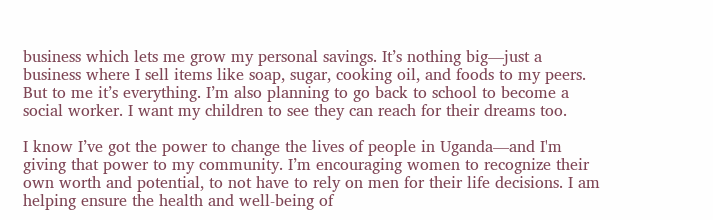business which lets me grow my personal savings. It’s nothing big—just a business where I sell items like soap, sugar, cooking oil, and foods to my peers. But to me it’s everything. I’m also planning to go back to school to become a social worker. I want my children to see they can reach for their dreams too.

I know I’ve got the power to change the lives of people in Uganda—and I'm giving that power to my community. I’m encouraging women to recognize their own worth and potential, to not have to rely on men for their life decisions. I am helping ensure the health and well-being of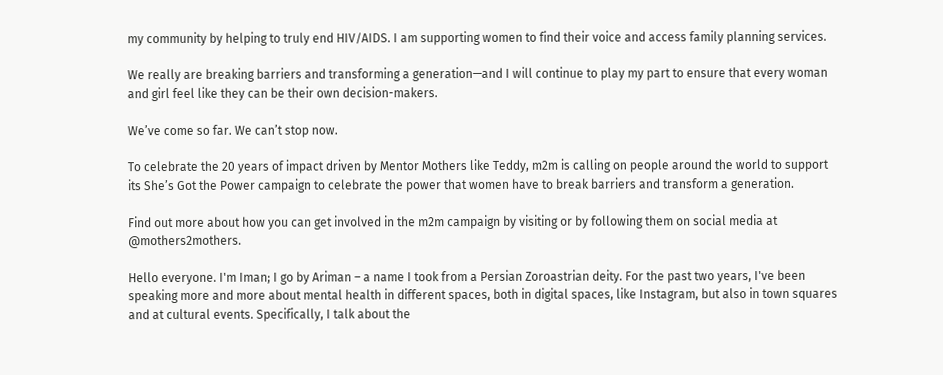my community by helping to truly end HIV/AIDS. I am supporting women to find their voice and access family planning services.

We really are breaking barriers and transforming a generation—and I will continue to play my part to ensure that every woman and girl feel like they can be their own decision-makers.

We’ve come so far. We can’t stop now.

To celebrate the 20 years of impact driven by Mentor Mothers like Teddy, m2m is calling on people around the world to support its She’s Got the Power campaign to celebrate the power that women have to break barriers and transform a generation.

Find out more about how you can get involved in the m2m campaign by visiting or by following them on social media at @mothers2mothers.

Hello everyone. I'm Iman; I go by Ariman – a name I took from a Persian Zoroastrian deity. For the past two years, I've been speaking more and more about mental health in different spaces, both in digital spaces, like Instagram, but also in town squares and at cultural events. Specifically, I talk about the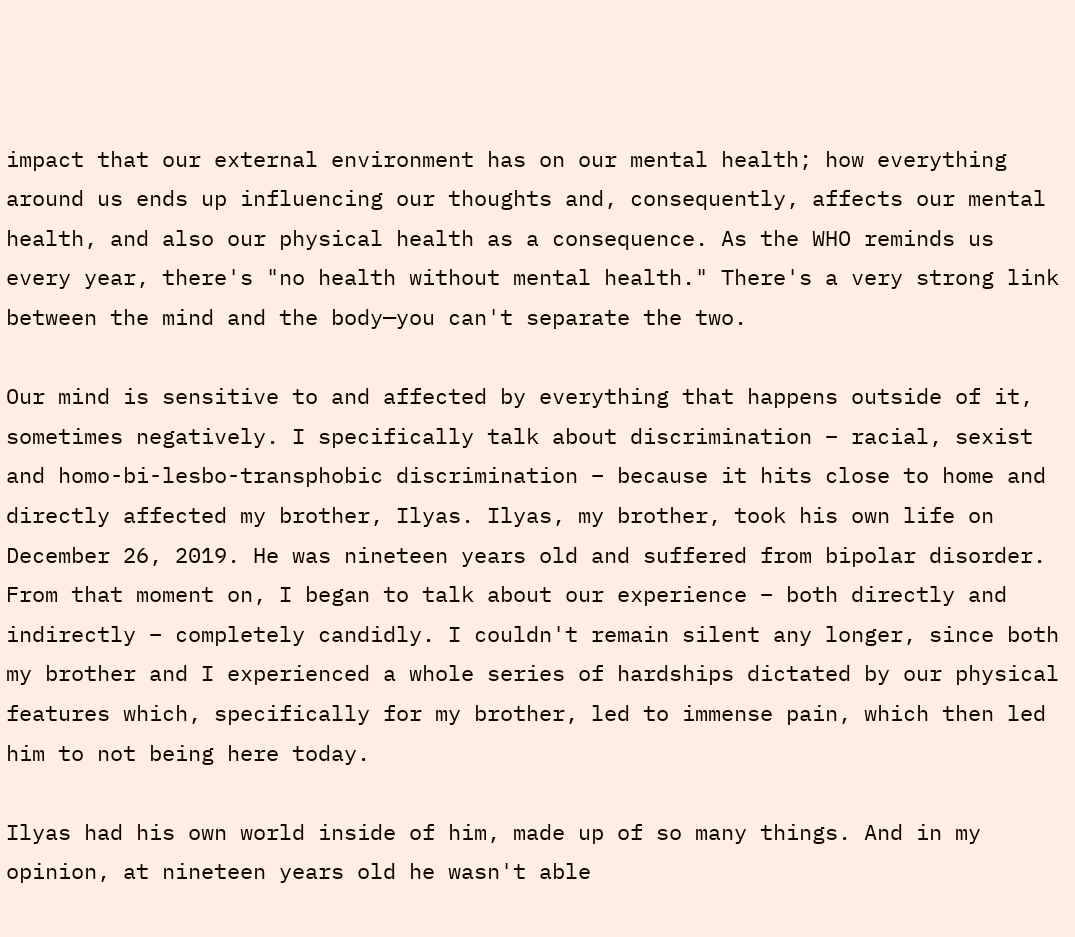impact that our external environment has on our mental health; how everything around us ends up influencing our thoughts and, consequently, affects our mental health, and also our physical health as a consequence. As the WHO reminds us every year, there's "no health without mental health." There's a very strong link between the mind and the body—you can't separate the two.

Our mind is sensitive to and affected by everything that happens outside of it, sometimes negatively. I specifically talk about discrimination – racial, sexist and homo-bi-lesbo-transphobic discrimination – because it hits close to home and directly affected my brother, Ilyas. Ilyas, my brother, took his own life on December 26, 2019. He was nineteen years old and suffered from bipolar disorder. From that moment on, I began to talk about our experience – both directly and indirectly – completely candidly. I couldn't remain silent any longer, since both my brother and I experienced a whole series of hardships dictated by our physical features which, specifically for my brother, led to immense pain, which then led him to not being here today.

Ilyas had his own world inside of him, made up of so many things. And in my opinion, at nineteen years old he wasn't able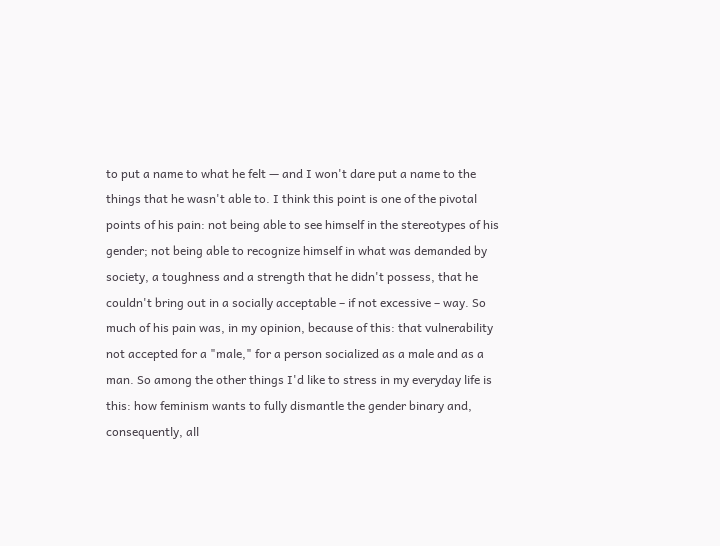to put a name to what he felt — and I won't dare put a name to the things that he wasn't able to. I think this point is one of the pivotal points of his pain: not being able to see himself in the stereotypes of his gender; not being able to recognize himself in what was demanded by society, a toughness and a strength that he didn't possess, that he couldn't bring out in a socially acceptable – if not excessive – way. So much of his pain was, in my opinion, because of this: that vulnerability not accepted for a "male," for a person socialized as a male and as a man. So among the other things I'd like to stress in my everyday life is this: how feminism wants to fully dismantle the gender binary and, consequently, all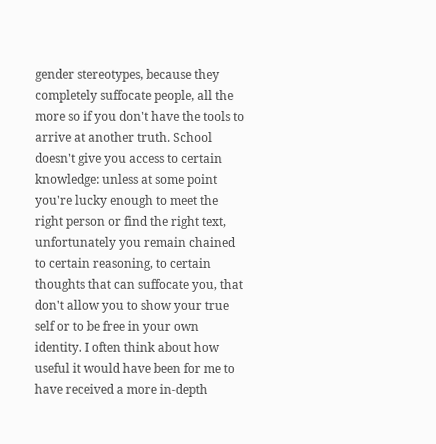gender stereotypes, because they completely suffocate people, all the more so if you don't have the tools to arrive at another truth. School doesn't give you access to certain knowledge: unless at some point you're lucky enough to meet the right person or find the right text, unfortunately you remain chained to certain reasoning, to certain thoughts that can suffocate you, that don't allow you to show your true self or to be free in your own identity. I often think about how useful it would have been for me to have received a more in-depth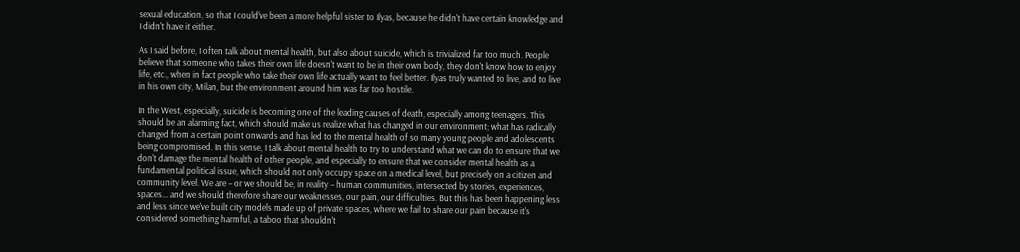sexual education, so that I could've been a more helpful sister to Ilyas, because he didn't have certain knowledge and I didn't have it either.

As I said before, I often talk about mental health, but also about suicide, which is trivialized far too much. People believe that someone who takes their own life doesn't want to be in their own body, they don't know how to enjoy life, etc., when in fact people who take their own life actually want to feel better. Ilyas truly wanted to live, and to live in his own city, Milan, but the environment around him was far too hostile.

In the West, especially, suicide is becoming one of the leading causes of death, especially among teenagers. This should be an alarming fact, which should make us realize what has changed in our environment; what has radically changed from a certain point onwards and has led to the mental health of so many young people and adolescents being compromised. In this sense, I talk about mental health to try to understand what we can do to ensure that we don't damage the mental health of other people, and especially to ensure that we consider mental health as a fundamental political issue, which should not only occupy space on a medical level, but precisely on a citizen and community level. We are – or we should be, in reality – human communities, intersected by stories, experiences, spaces... and we should therefore share our weaknesses, our pain, our difficulties. But this has been happening less and less since we've built city models made up of private spaces, where we fail to share our pain because it's considered something harmful, a taboo that shouldn't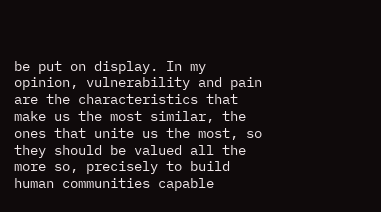be put on display. In my opinion, vulnerability and pain are the characteristics that make us the most similar, the ones that unite us the most, so they should be valued all the more so, precisely to build human communities capable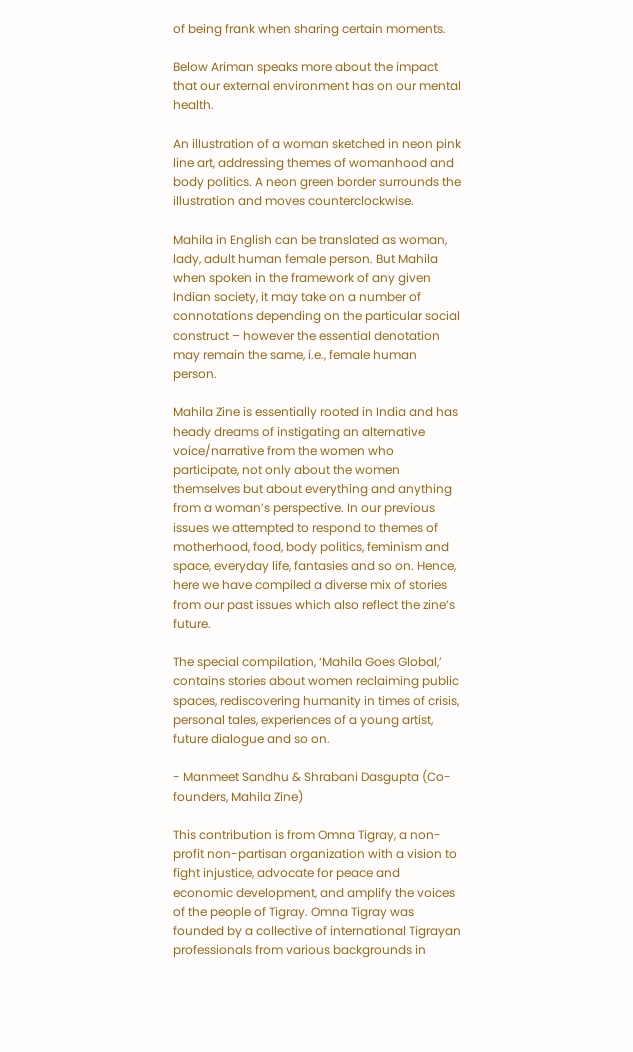of being frank when sharing certain moments.

Below Ariman speaks more about the impact that our external environment has on our mental health.

An illustration of a woman sketched in neon pink line art, addressing themes of womanhood and body politics. A neon green border surrounds the illustration and moves counterclockwise.

Mahila in English can be translated as woman, lady, adult human female person. But Mahila when spoken in the framework of any given Indian society, it may take on a number of connotations depending on the particular social construct – however the essential denotation may remain the same, i.e., female human person.

Mahila Zine is essentially rooted in India and has heady dreams of instigating an alternative voice/narrative from the women who participate, not only about the women themselves but about everything and anything from a woman’s perspective. In our previous issues we attempted to respond to themes of motherhood, food, body politics, feminism and space, everyday life, fantasies and so on. Hence, here we have compiled a diverse mix of stories from our past issues which also reflect the zine’s future.

The special compilation, ‘Mahila Goes Global,’ contains stories about women reclaiming public spaces, rediscovering humanity in times of crisis, personal tales, experiences of a young artist, future dialogue and so on.

- Manmeet Sandhu & Shrabani Dasgupta (Co-founders, Mahila Zine)

This contribution is from Omna Tigray, a non-profit non-partisan organization with a vision to fight injustice, advocate for peace and economic development, and amplify the voices of the people of Tigray. Omna Tigray was founded by a collective of international Tigrayan professionals from various backgrounds in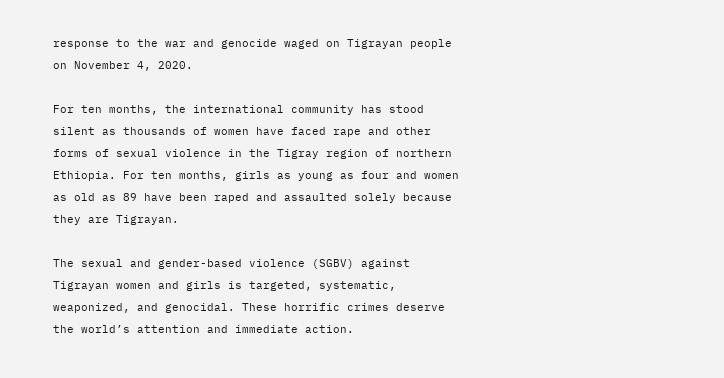response to the war and genocide waged on Tigrayan people on November 4, 2020.

For ten months, the international community has stood silent as thousands of women have faced rape and other forms of sexual violence in the Tigray region of northern Ethiopia. For ten months, girls as young as four and women as old as 89 have been raped and assaulted solely because they are Tigrayan.

The sexual and gender-based violence (SGBV) against Tigrayan women and girls is targeted, systematic, weaponized, and genocidal. These horrific crimes deserve the world’s attention and immediate action.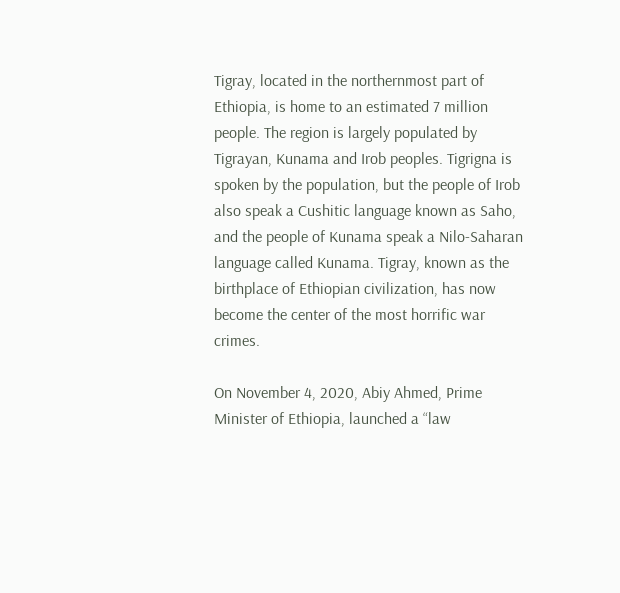Tigray, located in the northernmost part of Ethiopia, is home to an estimated 7 million people. The region is largely populated by Tigrayan, Kunama and Irob peoples. Tigrigna is spoken by the population, but the people of Irob also speak a Cushitic language known as Saho, and the people of Kunama speak a Nilo-Saharan language called Kunama. Tigray, known as the birthplace of Ethiopian civilization, has now become the center of the most horrific war crimes.

On November 4, 2020, Abiy Ahmed, Prime Minister of Ethiopia, launched a “law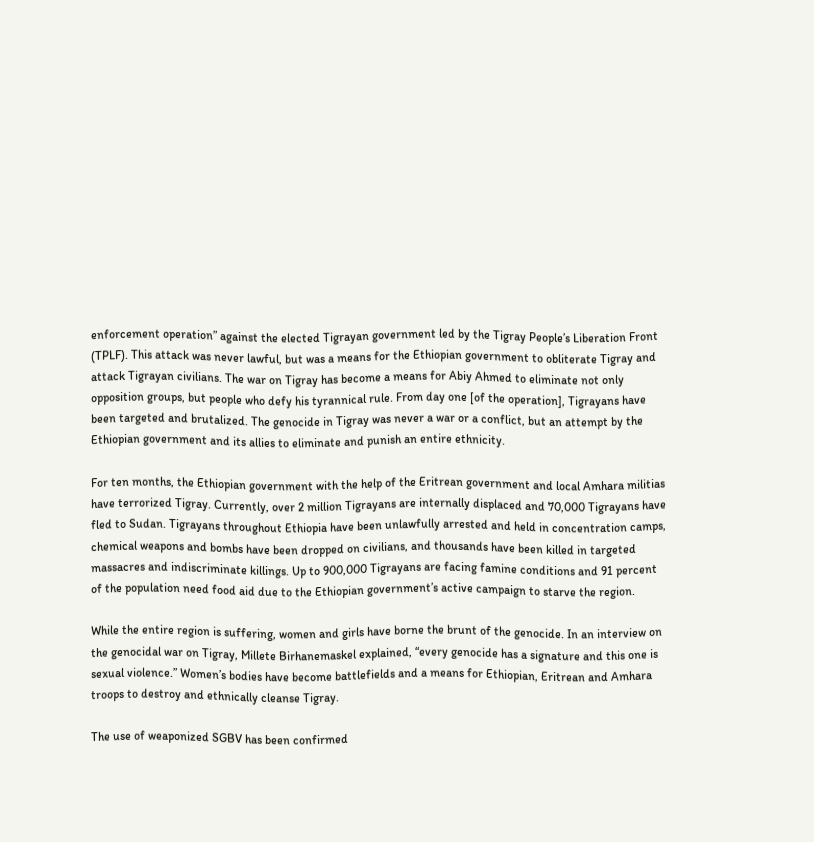enforcement operation” against the elected Tigrayan government led by the Tigray People’s Liberation Front (TPLF). This attack was never lawful, but was a means for the Ethiopian government to obliterate Tigray and attack Tigrayan civilians. The war on Tigray has become a means for Abiy Ahmed to eliminate not only opposition groups, but people who defy his tyrannical rule. From day one [of the operation], Tigrayans have been targeted and brutalized. The genocide in Tigray was never a war or a conflict, but an attempt by the Ethiopian government and its allies to eliminate and punish an entire ethnicity.

For ten months, the Ethiopian government with the help of the Eritrean government and local Amhara militias have terrorized Tigray. Currently, over 2 million Tigrayans are internally displaced and 70,000 Tigrayans have fled to Sudan. Tigrayans throughout Ethiopia have been unlawfully arrested and held in concentration camps, chemical weapons and bombs have been dropped on civilians, and thousands have been killed in targeted massacres and indiscriminate killings. Up to 900,000 Tigrayans are facing famine conditions and 91 percent of the population need food aid due to the Ethiopian government’s active campaign to starve the region.

While the entire region is suffering, women and girls have borne the brunt of the genocide. In an interview on the genocidal war on Tigray, Millete Birhanemaskel explained, “every genocide has a signature and this one is sexual violence.” Women’s bodies have become battlefields and a means for Ethiopian, Eritrean and Amhara troops to destroy and ethnically cleanse Tigray.

The use of weaponized SGBV has been confirmed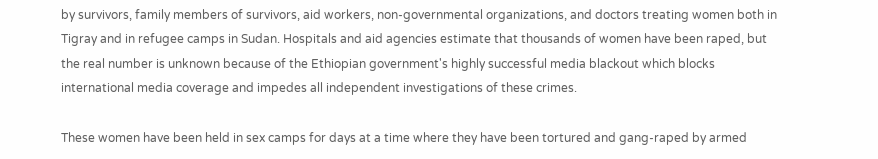by survivors, family members of survivors, aid workers, non-governmental organizations, and doctors treating women both in Tigray and in refugee camps in Sudan. Hospitals and aid agencies estimate that thousands of women have been raped, but the real number is unknown because of the Ethiopian government's highly successful media blackout which blocks international media coverage and impedes all independent investigations of these crimes.

These women have been held in sex camps for days at a time where they have been tortured and gang-raped by armed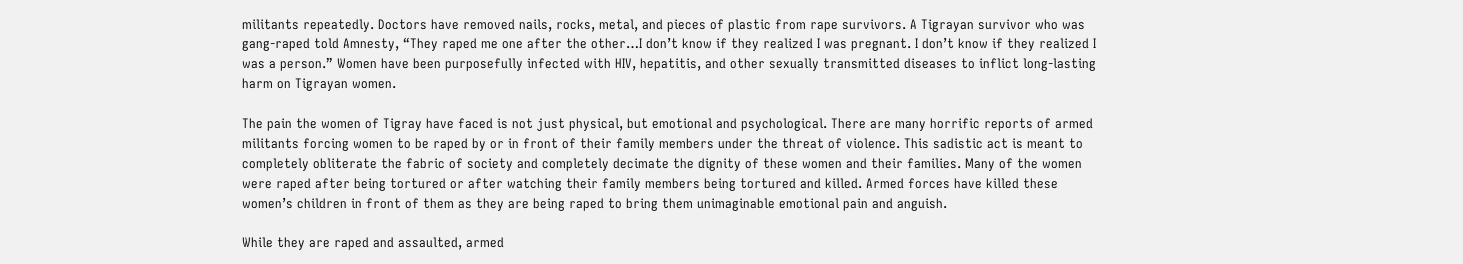militants repeatedly. Doctors have removed nails, rocks, metal, and pieces of plastic from rape survivors. A Tigrayan survivor who was gang-raped told Amnesty, “They raped me one after the other…I don’t know if they realized I was pregnant. I don’t know if they realized I was a person.” Women have been purposefully infected with HIV, hepatitis, and other sexually transmitted diseases to inflict long-lasting harm on Tigrayan women.

The pain the women of Tigray have faced is not just physical, but emotional and psychological. There are many horrific reports of armed militants forcing women to be raped by or in front of their family members under the threat of violence. This sadistic act is meant to completely obliterate the fabric of society and completely decimate the dignity of these women and their families. Many of the women were raped after being tortured or after watching their family members being tortured and killed. Armed forces have killed these women’s children in front of them as they are being raped to bring them unimaginable emotional pain and anguish.

While they are raped and assaulted, armed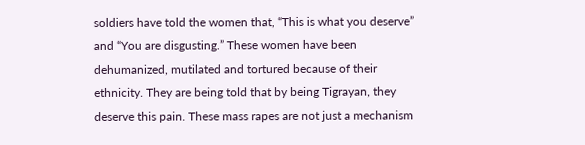soldiers have told the women that, “This is what you deserve” and “You are disgusting.” These women have been dehumanized, mutilated and tortured because of their ethnicity. They are being told that by being Tigrayan, they deserve this pain. These mass rapes are not just a mechanism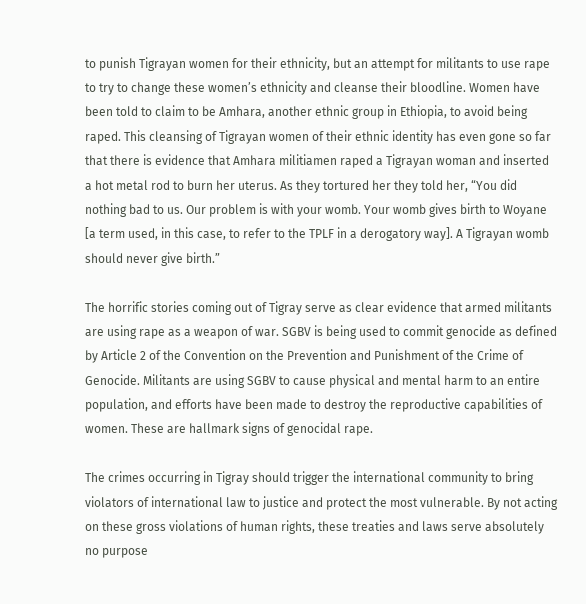to punish Tigrayan women for their ethnicity, but an attempt for militants to use rape to try to change these women’s ethnicity and cleanse their bloodline. Women have been told to claim to be Amhara, another ethnic group in Ethiopia, to avoid being raped. This cleansing of Tigrayan women of their ethnic identity has even gone so far that there is evidence that Amhara militiamen raped a Tigrayan woman and inserted a hot metal rod to burn her uterus. As they tortured her they told her, “You did nothing bad to us. Our problem is with your womb. Your womb gives birth to Woyane [a term used, in this case, to refer to the TPLF in a derogatory way]. A Tigrayan womb should never give birth.”

The horrific stories coming out of Tigray serve as clear evidence that armed militants are using rape as a weapon of war. SGBV is being used to commit genocide as defined by Article 2 of the Convention on the Prevention and Punishment of the Crime of Genocide. Militants are using SGBV to cause physical and mental harm to an entire population, and efforts have been made to destroy the reproductive capabilities of women. These are hallmark signs of genocidal rape.

The crimes occurring in Tigray should trigger the international community to bring violators of international law to justice and protect the most vulnerable. By not acting on these gross violations of human rights, these treaties and laws serve absolutely no purpose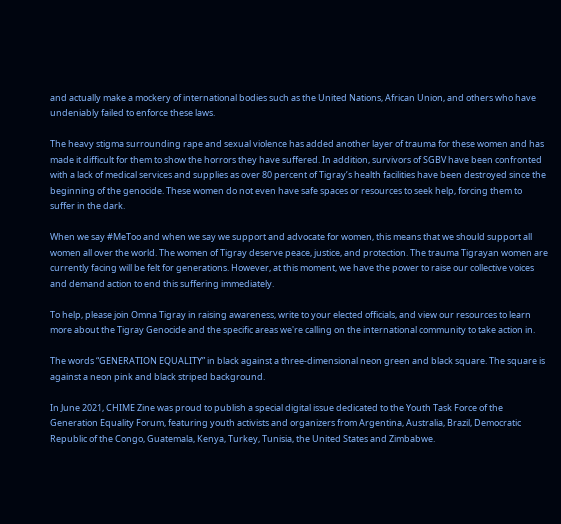and actually make a mockery of international bodies such as the United Nations, African Union, and others who have undeniably failed to enforce these laws.

The heavy stigma surrounding rape and sexual violence has added another layer of trauma for these women and has made it difficult for them to show the horrors they have suffered. In addition, survivors of SGBV have been confronted with a lack of medical services and supplies as over 80 percent of Tigray’s health facilities have been destroyed since the beginning of the genocide. These women do not even have safe spaces or resources to seek help, forcing them to suffer in the dark.

When we say #MeToo and when we say we support and advocate for women, this means that we should support all women all over the world. The women of Tigray deserve peace, justice, and protection. The trauma Tigrayan women are currently facing will be felt for generations. However, at this moment, we have the power to raise our collective voices and demand action to end this suffering immediately.

To help, please join Omna Tigray in raising awareness, write to your elected officials, and view our resources to learn more about the Tigray Genocide and the specific areas we're calling on the international community to take action in.

The words “GENERATION EQUALITY” in black against a three-dimensional neon green and black square. The square is against a neon pink and black striped background.

In June 2021, CHIME Zine was proud to publish a special digital issue dedicated to the Youth Task Force of the Generation Equality Forum, featuring youth activists and organizers from Argentina, Australia, Brazil, Democratic Republic of the Congo, Guatemala, Kenya, Turkey, Tunisia, the United States and Zimbabwe.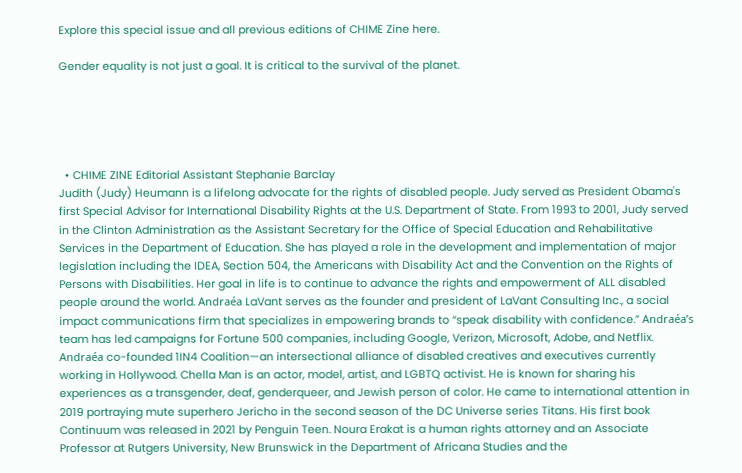Explore this special issue and all previous editions of CHIME Zine here.

Gender equality is not just a goal. It is critical to the survival of the planet.





  • CHIME ZINE Editorial Assistant Stephanie Barclay
Judith (Judy) Heumann is a lifelong advocate for the rights of disabled people. Judy served as President Obama's first Special Advisor for International Disability Rights at the U.S. Department of State. From 1993 to 2001, Judy served in the Clinton Administration as the Assistant Secretary for the Office of Special Education and Rehabilitative Services in the Department of Education. She has played a role in the development and implementation of major legislation including the IDEA, Section 504, the Americans with Disability Act and the Convention on the Rights of Persons with Disabilities. Her goal in life is to continue to advance the rights and empowerment of ALL disabled people around the world. Andraéa LaVant serves as the founder and president of LaVant Consulting Inc., a social impact communications firm that specializes in empowering brands to “speak disability with confidence.” Andraéa’s team has led campaigns for Fortune 500 companies, including Google, Verizon, Microsoft, Adobe, and Netflix. Andraéa co-founded 1IN4 Coalition—an intersectional alliance of disabled creatives and executives currently working in Hollywood. Chella Man is an actor, model, artist, and LGBTQ activist. He is known for sharing his experiences as a transgender, deaf, genderqueer, and Jewish person of color. He came to international attention in 2019 portraying mute superhero Jericho in the second season of the DC Universe series Titans. His first book Continuum was released in 2021 by Penguin Teen. Noura Erakat is a human rights attorney and an Associate Professor at Rutgers University, New Brunswick in the Department of Africana Studies and the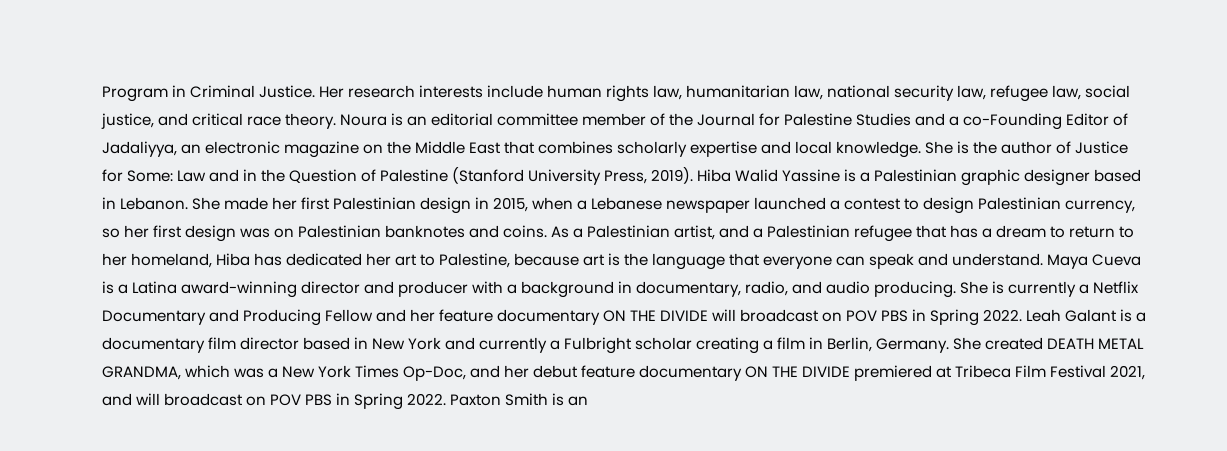Program in Criminal Justice. Her research interests include human rights law, humanitarian law, national security law, refugee law, social justice, and critical race theory. Noura is an editorial committee member of the Journal for Palestine Studies and a co-Founding Editor of Jadaliyya, an electronic magazine on the Middle East that combines scholarly expertise and local knowledge. She is the author of Justice for Some: Law and in the Question of Palestine (Stanford University Press, 2019). Hiba Walid Yassine is a Palestinian graphic designer based in Lebanon. She made her first Palestinian design in 2015, when a Lebanese newspaper launched a contest to design Palestinian currency, so her first design was on Palestinian banknotes and coins. As a Palestinian artist, and a Palestinian refugee that has a dream to return to her homeland, Hiba has dedicated her art to Palestine, because art is the language that everyone can speak and understand. Maya Cueva is a Latina award-winning director and producer with a background in documentary, radio, and audio producing. She is currently a Netflix Documentary and Producing Fellow and her feature documentary ON THE DIVIDE will broadcast on POV PBS in Spring 2022. Leah Galant is a documentary film director based in New York and currently a Fulbright scholar creating a film in Berlin, Germany. She created DEATH METAL GRANDMA, which was a New York Times Op-Doc, and her debut feature documentary ON THE DIVIDE premiered at Tribeca Film Festival 2021, and will broadcast on POV PBS in Spring 2022. Paxton Smith is an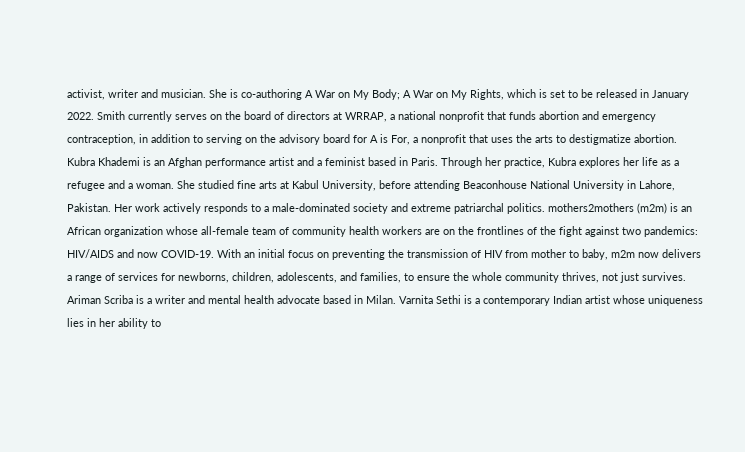activist, writer and musician. She is co-authoring A War on My Body; A War on My Rights, which is set to be released in January 2022. Smith currently serves on the board of directors at WRRAP, a national nonprofit that funds abortion and emergency contraception, in addition to serving on the advisory board for A is For, a nonprofit that uses the arts to destigmatize abortion. Kubra Khademi is an Afghan performance artist and a feminist based in Paris. Through her practice, Kubra explores her life as a refugee and a woman. She studied fine arts at Kabul University, before attending Beaconhouse National University in Lahore, Pakistan. Her work actively responds to a male-dominated society and extreme patriarchal politics. mothers2mothers (m2m) is an African organization whose all-female team of community health workers are on the frontlines of the fight against two pandemics: HIV/AIDS and now COVID-19. With an initial focus on preventing the transmission of HIV from mother to baby, m2m now delivers a range of services for newborns, children, adolescents, and families, to ensure the whole community thrives, not just survives. Ariman Scriba is a writer and mental health advocate based in Milan. Varnita Sethi is a contemporary Indian artist whose uniqueness lies in her ability to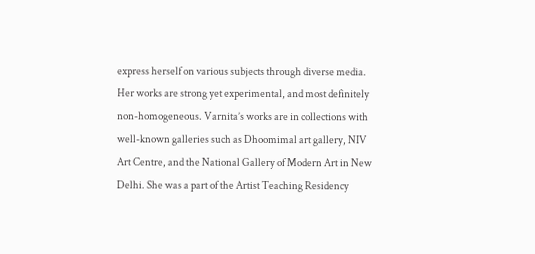express herself on various subjects through diverse media. Her works are strong yet experimental, and most definitely non-homogeneous. Varnita’s works are in collections with well-known galleries such as Dhoomimal art gallery, NIV Art Centre, and the National Gallery of Modern Art in New Delhi. She was a part of the Artist Teaching Residency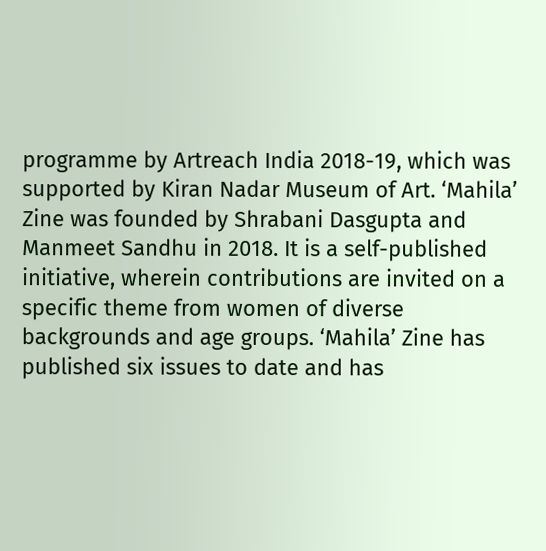programme by Artreach India 2018-19, which was supported by Kiran Nadar Museum of Art. ‘Mahila’ Zine was founded by Shrabani Dasgupta and Manmeet Sandhu in 2018. It is a self-published initiative, wherein contributions are invited on a specific theme from women of diverse backgrounds and age groups. ‘Mahila’ Zine has published six issues to date and has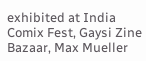exhibited at India Comix Fest, Gaysi Zine Bazaar, Max Mueller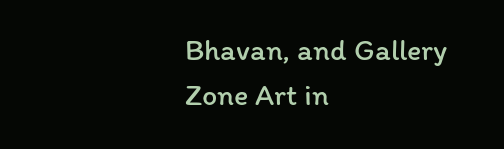Bhavan, and Gallery Zone Art in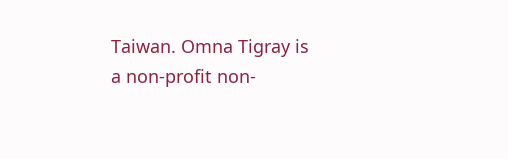Taiwan. Omna Tigray is a non-profit non-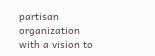partisan organization with a vision to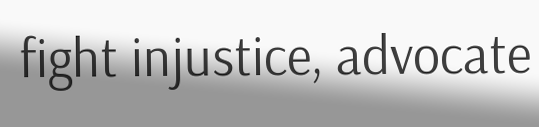fight injustice, advocate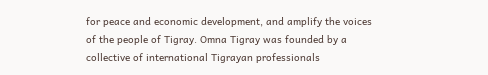for peace and economic development, and amplify the voices of the people of Tigray. Omna Tigray was founded by a collective of international Tigrayan professionals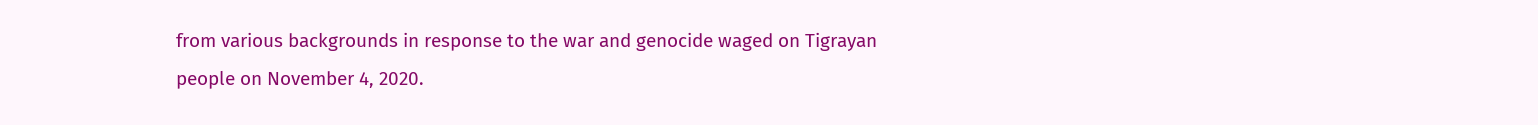from various backgrounds in response to the war and genocide waged on Tigrayan people on November 4, 2020.